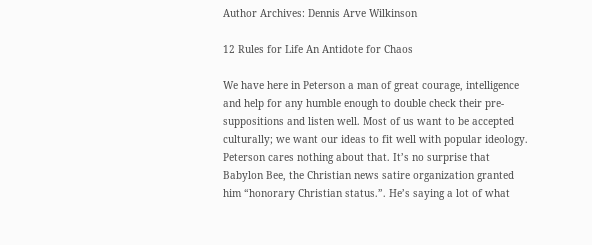Author Archives: Dennis Arve Wilkinson

12 Rules for Life An Antidote for Chaos

We have here in Peterson a man of great courage, intelligence and help for any humble enough to double check their pre-suppositions and listen well. Most of us want to be accepted culturally; we want our ideas to fit well with popular ideology. Peterson cares nothing about that. It’s no surprise that Babylon Bee, the Christian news satire organization granted him “honorary Christian status.”. He’s saying a lot of what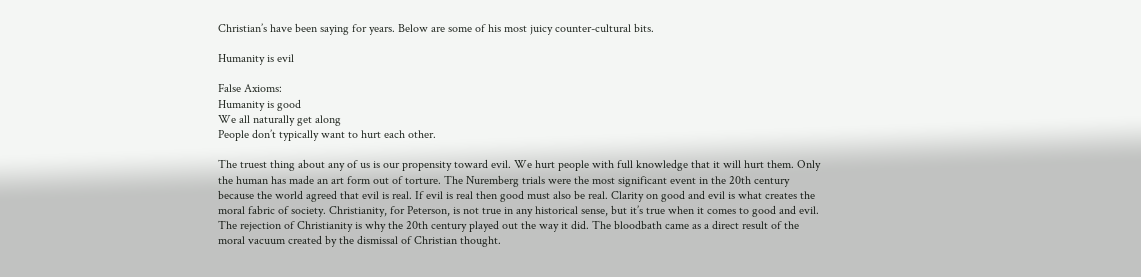Christian’s have been saying for years. Below are some of his most juicy counter-cultural bits.

Humanity is evil

False Axioms:
Humanity is good
We all naturally get along
People don’t typically want to hurt each other.

The truest thing about any of us is our propensity toward evil. We hurt people with full knowledge that it will hurt them. Only the human has made an art form out of torture. The Nuremberg trials were the most significant event in the 20th century because the world agreed that evil is real. If evil is real then good must also be real. Clarity on good and evil is what creates the moral fabric of society. Christianity, for Peterson, is not true in any historical sense, but it’s true when it comes to good and evil. The rejection of Christianity is why the 20th century played out the way it did. The bloodbath came as a direct result of the moral vacuum created by the dismissal of Christian thought.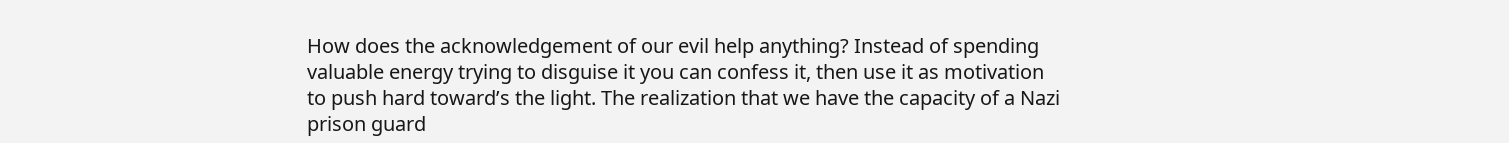How does the acknowledgement of our evil help anything? Instead of spending valuable energy trying to disguise it you can confess it, then use it as motivation to push hard toward’s the light. The realization that we have the capacity of a Nazi prison guard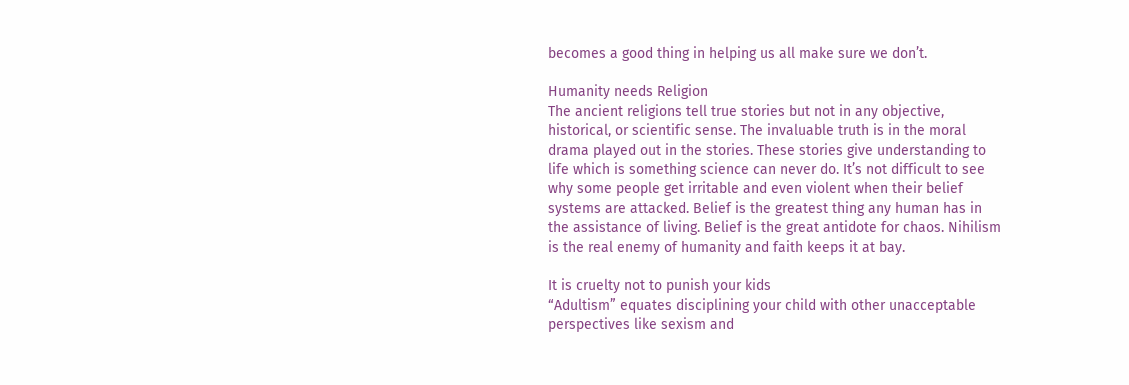becomes a good thing in helping us all make sure we don’t.

Humanity needs Religion
The ancient religions tell true stories but not in any objective, historical, or scientific sense. The invaluable truth is in the moral drama played out in the stories. These stories give understanding to life which is something science can never do. It’s not difficult to see why some people get irritable and even violent when their belief systems are attacked. Belief is the greatest thing any human has in the assistance of living. Belief is the great antidote for chaos. Nihilism is the real enemy of humanity and faith keeps it at bay.

It is cruelty not to punish your kids
“Adultism” equates disciplining your child with other unacceptable perspectives like sexism and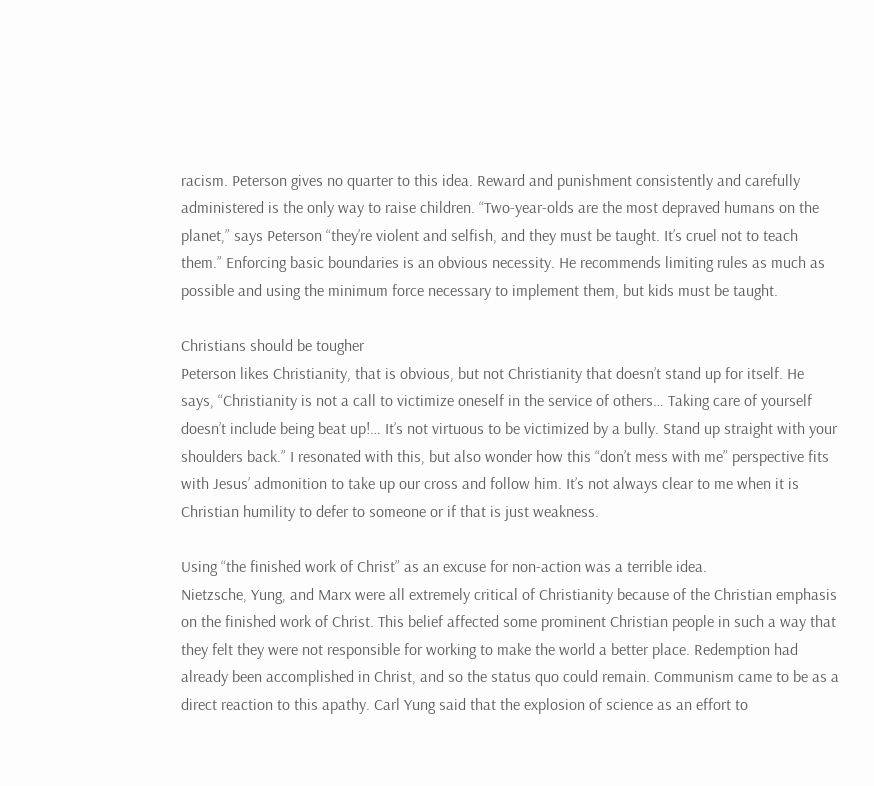racism. Peterson gives no quarter to this idea. Reward and punishment consistently and carefully administered is the only way to raise children. “Two-year-olds are the most depraved humans on the planet,” says Peterson “they’re violent and selfish, and they must be taught. It’s cruel not to teach them.” Enforcing basic boundaries is an obvious necessity. He recommends limiting rules as much as possible and using the minimum force necessary to implement them, but kids must be taught.

Christians should be tougher
Peterson likes Christianity, that is obvious, but not Christianity that doesn’t stand up for itself. He says, “Christianity is not a call to victimize oneself in the service of others… Taking care of yourself doesn’t include being beat up!… It’s not virtuous to be victimized by a bully. Stand up straight with your shoulders back.” I resonated with this, but also wonder how this “don’t mess with me” perspective fits with Jesus’ admonition to take up our cross and follow him. It’s not always clear to me when it is Christian humility to defer to someone or if that is just weakness.

Using “the finished work of Christ” as an excuse for non-action was a terrible idea.
Nietzsche, Yung, and Marx were all extremely critical of Christianity because of the Christian emphasis on the finished work of Christ. This belief affected some prominent Christian people in such a way that they felt they were not responsible for working to make the world a better place. Redemption had already been accomplished in Christ, and so the status quo could remain. Communism came to be as a direct reaction to this apathy. Carl Yung said that the explosion of science as an effort to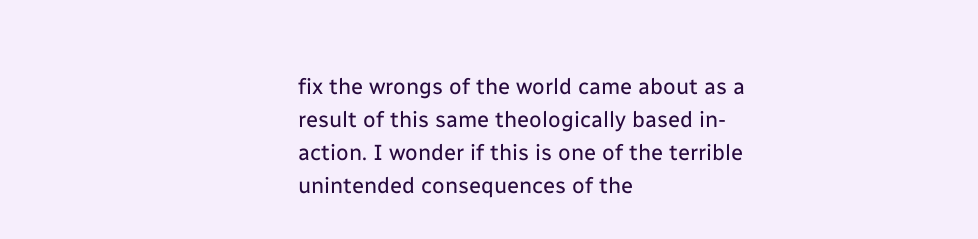fix the wrongs of the world came about as a result of this same theologically based in-action. I wonder if this is one of the terrible unintended consequences of the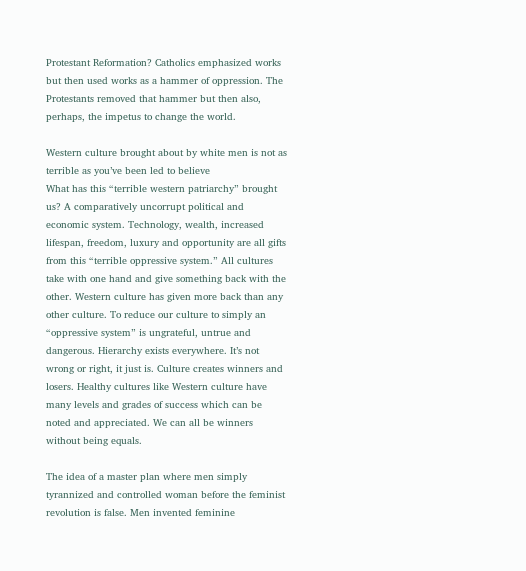Protestant Reformation? Catholics emphasized works but then used works as a hammer of oppression. The Protestants removed that hammer but then also, perhaps, the impetus to change the world.

Western culture brought about by white men is not as terrible as you’ve been led to believe
What has this “terrible western patriarchy” brought us? A comparatively uncorrupt political and economic system. Technology, wealth, increased lifespan, freedom, luxury and opportunity are all gifts from this “terrible oppressive system.” All cultures take with one hand and give something back with the other. Western culture has given more back than any other culture. To reduce our culture to simply an “oppressive system” is ungrateful, untrue and dangerous. Hierarchy exists everywhere. It’s not wrong or right, it just is. Culture creates winners and losers. Healthy cultures like Western culture have many levels and grades of success which can be noted and appreciated. We can all be winners without being equals.

The idea of a master plan where men simply tyrannized and controlled woman before the feminist revolution is false. Men invented feminine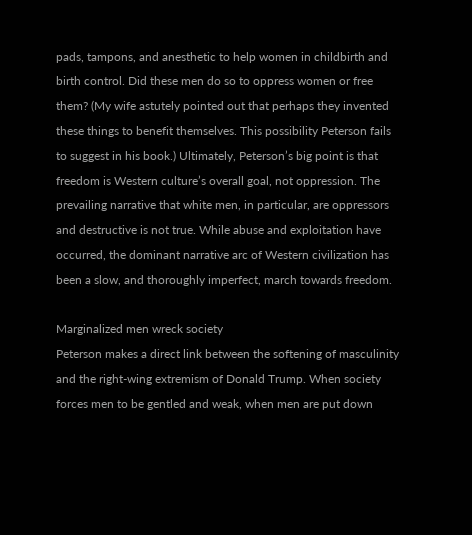pads, tampons, and anesthetic to help women in childbirth and birth control. Did these men do so to oppress women or free them? (My wife astutely pointed out that perhaps they invented these things to benefit themselves. This possibility Peterson fails to suggest in his book.) Ultimately, Peterson’s big point is that freedom is Western culture’s overall goal, not oppression. The prevailing narrative that white men, in particular, are oppressors and destructive is not true. While abuse and exploitation have occurred, the dominant narrative arc of Western civilization has been a slow, and thoroughly imperfect, march towards freedom.

Marginalized men wreck society
Peterson makes a direct link between the softening of masculinity and the right-wing extremism of Donald Trump. When society forces men to be gentled and weak, when men are put down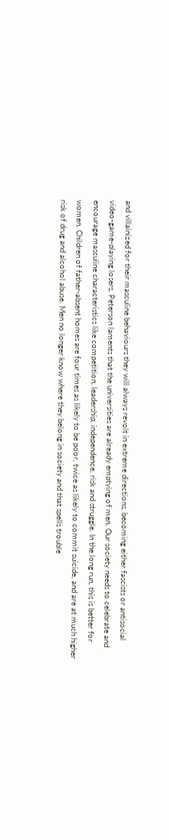and villainized for their masculine behaviours they will always revolt in extreme directions, becoming either fascists or antisocial video-game-playing losers. Peterson laments that the universities are already emptying of men. Our society needs to celebrate and encourage masculine characteristics like competition, leadership, independence, risk and struggle. In the long run, this is better for women. Children of father-absent homes are four times as likely to be poor, twice as likely to commit suicide, and are at much higher risk of drug and alcohol abuse. Men no longer know where they belong in society and that spells trouble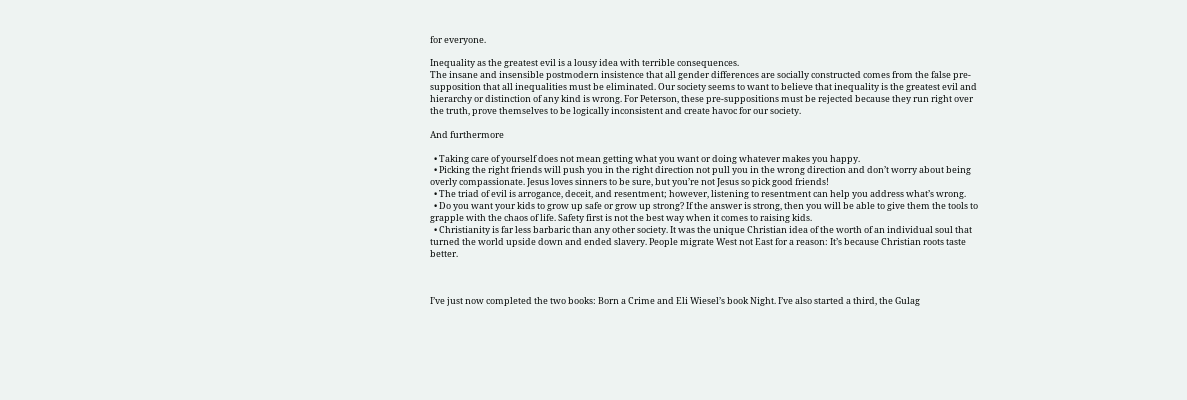for everyone.

Inequality as the greatest evil is a lousy idea with terrible consequences.
The insane and insensible postmodern insistence that all gender differences are socially constructed comes from the false pre-supposition that all inequalities must be eliminated. Our society seems to want to believe that inequality is the greatest evil and hierarchy or distinction of any kind is wrong. For Peterson, these pre-suppositions must be rejected because they run right over the truth, prove themselves to be logically inconsistent and create havoc for our society.

And furthermore

  • Taking care of yourself does not mean getting what you want or doing whatever makes you happy.
  • Picking the right friends will push you in the right direction not pull you in the wrong direction and don’t worry about being overly compassionate. Jesus loves sinners to be sure, but you’re not Jesus so pick good friends!
  • The triad of evil is arrogance, deceit, and resentment; however, listening to resentment can help you address what’s wrong.
  • Do you want your kids to grow up safe or grow up strong? If the answer is strong, then you will be able to give them the tools to grapple with the chaos of life. Safety first is not the best way when it comes to raising kids.
  • Christianity is far less barbaric than any other society. It was the unique Christian idea of the worth of an individual soul that turned the world upside down and ended slavery. People migrate West not East for a reason: It’s because Christian roots taste better.



I’ve just now completed the two books: Born a Crime and Eli Wiesel’s book Night. I’ve also started a third, the Gulag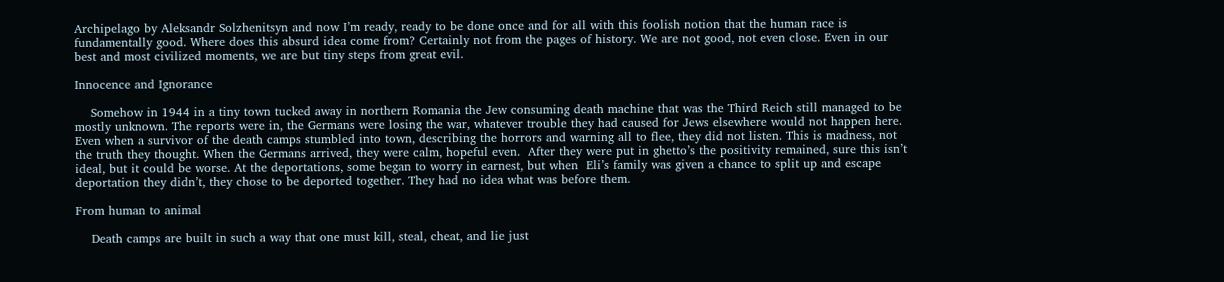Archipelago by Aleksandr Solzhenitsyn and now I’m ready, ready to be done once and for all with this foolish notion that the human race is fundamentally good. Where does this absurd idea come from? Certainly not from the pages of history. We are not good, not even close. Even in our best and most civilized moments, we are but tiny steps from great evil.

Innocence and Ignorance

    Somehow in 1944 in a tiny town tucked away in northern Romania the Jew consuming death machine that was the Third Reich still managed to be mostly unknown. The reports were in, the Germans were losing the war, whatever trouble they had caused for Jews elsewhere would not happen here. Even when a survivor of the death camps stumbled into town, describing the horrors and warning all to flee, they did not listen. This is madness, not the truth they thought. When the Germans arrived, they were calm, hopeful even.  After they were put in ghetto’s the positivity remained, sure this isn’t ideal, but it could be worse. At the deportations, some began to worry in earnest, but when  Eli’s family was given a chance to split up and escape deportation they didn’t, they chose to be deported together. They had no idea what was before them.

From human to animal

    Death camps are built in such a way that one must kill, steal, cheat, and lie just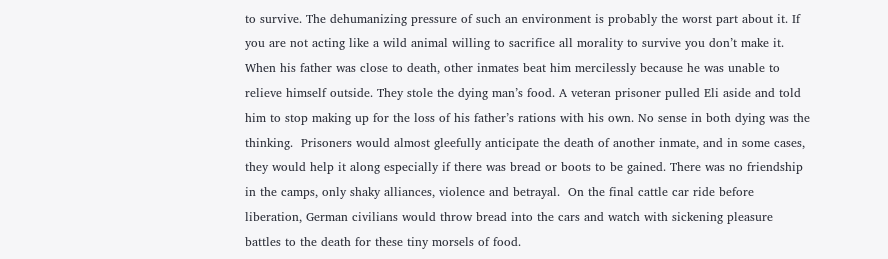to survive. The dehumanizing pressure of such an environment is probably the worst part about it. If you are not acting like a wild animal willing to sacrifice all morality to survive you don’t make it. When his father was close to death, other inmates beat him mercilessly because he was unable to relieve himself outside. They stole the dying man’s food. A veteran prisoner pulled Eli aside and told him to stop making up for the loss of his father’s rations with his own. No sense in both dying was the thinking.  Prisoners would almost gleefully anticipate the death of another inmate, and in some cases, they would help it along especially if there was bread or boots to be gained. There was no friendship in the camps, only shaky alliances, violence and betrayal.  On the final cattle car ride before liberation, German civilians would throw bread into the cars and watch with sickening pleasure battles to the death for these tiny morsels of food.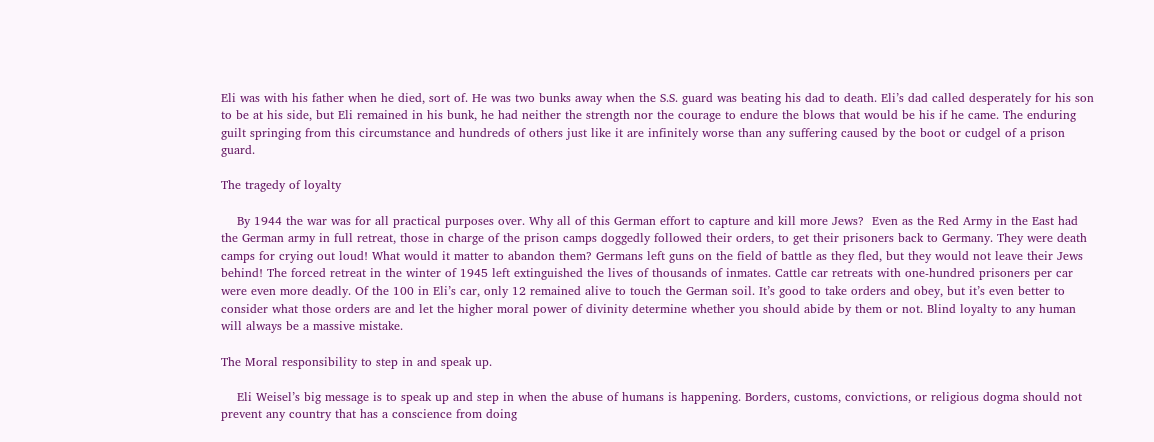Eli was with his father when he died, sort of. He was two bunks away when the S.S. guard was beating his dad to death. Eli’s dad called desperately for his son to be at his side, but Eli remained in his bunk, he had neither the strength nor the courage to endure the blows that would be his if he came. The enduring guilt springing from this circumstance and hundreds of others just like it are infinitely worse than any suffering caused by the boot or cudgel of a prison guard.

The tragedy of loyalty

    By 1944 the war was for all practical purposes over. Why all of this German effort to capture and kill more Jews?  Even as the Red Army in the East had the German army in full retreat, those in charge of the prison camps doggedly followed their orders, to get their prisoners back to Germany. They were death camps for crying out loud! What would it matter to abandon them? Germans left guns on the field of battle as they fled, but they would not leave their Jews behind! The forced retreat in the winter of 1945 left extinguished the lives of thousands of inmates. Cattle car retreats with one-hundred prisoners per car were even more deadly. Of the 100 in Eli’s car, only 12 remained alive to touch the German soil. It’s good to take orders and obey, but it’s even better to consider what those orders are and let the higher moral power of divinity determine whether you should abide by them or not. Blind loyalty to any human will always be a massive mistake.

The Moral responsibility to step in and speak up.

    Eli Weisel’s big message is to speak up and step in when the abuse of humans is happening. Borders, customs, convictions, or religious dogma should not prevent any country that has a conscience from doing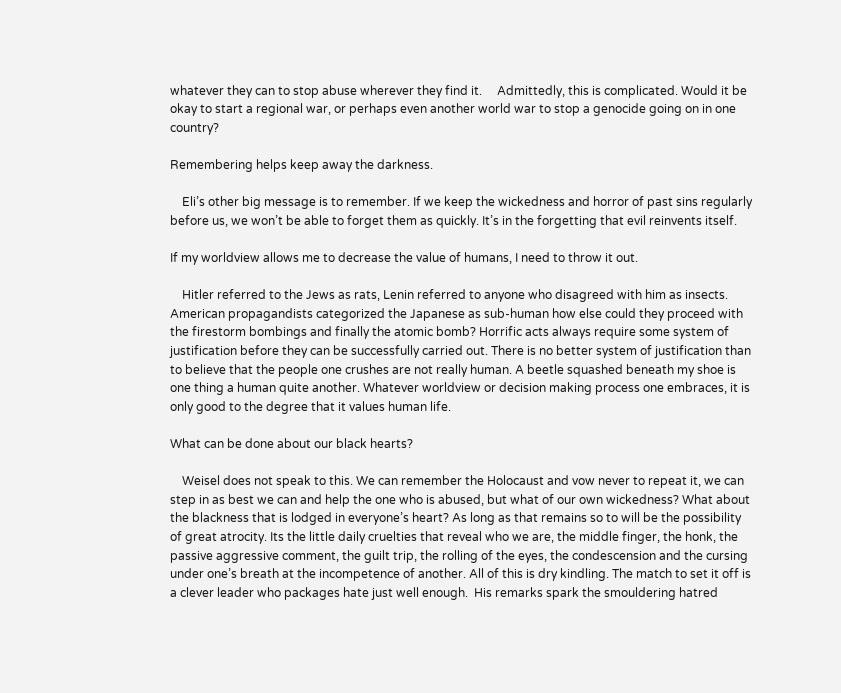whatever they can to stop abuse wherever they find it.     Admittedly, this is complicated. Would it be okay to start a regional war, or perhaps even another world war to stop a genocide going on in one country?

Remembering helps keep away the darkness.

    Eli’s other big message is to remember. If we keep the wickedness and horror of past sins regularly before us, we won’t be able to forget them as quickly. It’s in the forgetting that evil reinvents itself.

If my worldview allows me to decrease the value of humans, I need to throw it out.

    Hitler referred to the Jews as rats, Lenin referred to anyone who disagreed with him as insects. American propagandists categorized the Japanese as sub-human how else could they proceed with the firestorm bombings and finally the atomic bomb? Horrific acts always require some system of justification before they can be successfully carried out. There is no better system of justification than to believe that the people one crushes are not really human. A beetle squashed beneath my shoe is one thing a human quite another. Whatever worldview or decision making process one embraces, it is only good to the degree that it values human life.

What can be done about our black hearts?

    Weisel does not speak to this. We can remember the Holocaust and vow never to repeat it, we can step in as best we can and help the one who is abused, but what of our own wickedness? What about the blackness that is lodged in everyone’s heart? As long as that remains so to will be the possibility of great atrocity. Its the little daily cruelties that reveal who we are, the middle finger, the honk, the passive aggressive comment, the guilt trip, the rolling of the eyes, the condescension and the cursing under one’s breath at the incompetence of another. All of this is dry kindling. The match to set it off is a clever leader who packages hate just well enough.  His remarks spark the smouldering hatred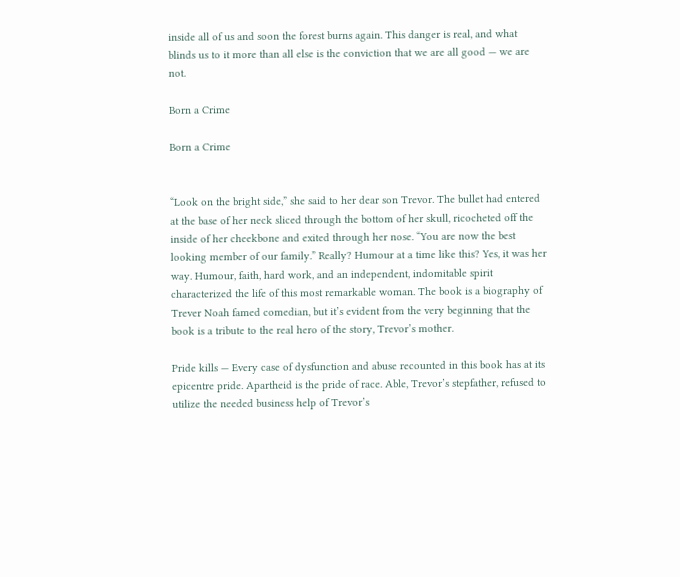inside all of us and soon the forest burns again. This danger is real, and what blinds us to it more than all else is the conviction that we are all good — we are not.

Born a Crime

Born a Crime


“Look on the bright side,” she said to her dear son Trevor. The bullet had entered at the base of her neck sliced through the bottom of her skull, ricocheted off the inside of her cheekbone and exited through her nose. “You are now the best looking member of our family.” Really? Humour at a time like this? Yes, it was her way. Humour, faith, hard work, and an independent, indomitable spirit characterized the life of this most remarkable woman. The book is a biography of Trever Noah famed comedian, but it’s evident from the very beginning that the book is a tribute to the real hero of the story, Trevor’s mother.

Pride kills — Every case of dysfunction and abuse recounted in this book has at its epicentre pride. Apartheid is the pride of race. Able, Trevor’s stepfather, refused to utilize the needed business help of Trevor’s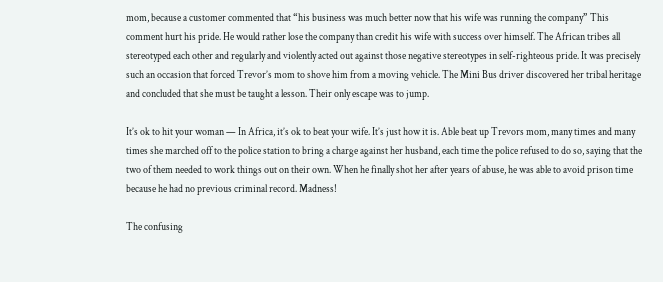mom, because a customer commented that “his business was much better now that his wife was running the company” This comment hurt his pride. He would rather lose the company than credit his wife with success over himself. The African tribes all stereotyped each other and regularly and violently acted out against those negative stereotypes in self-righteous pride. It was precisely such an occasion that forced Trevor’s mom to shove him from a moving vehicle. The Mini Bus driver discovered her tribal heritage and concluded that she must be taught a lesson. Their only escape was to jump.

It’s ok to hit your woman — In Africa, it’s ok to beat your wife. It’s just how it is. Able beat up Trevors mom, many times and many times she marched off to the police station to bring a charge against her husband, each time the police refused to do so, saying that the two of them needed to work things out on their own. When he finally shot her after years of abuse, he was able to avoid prison time because he had no previous criminal record. Madness!

The confusing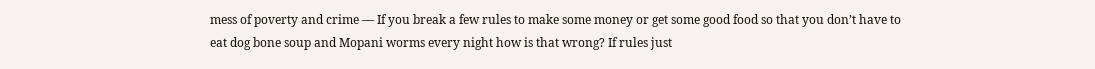mess of poverty and crime — If you break a few rules to make some money or get some good food so that you don’t have to eat dog bone soup and Mopani worms every night how is that wrong? If rules just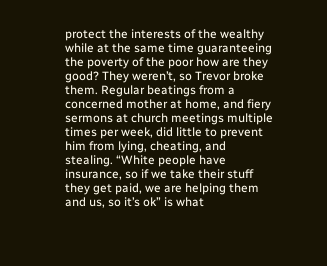protect the interests of the wealthy while at the same time guaranteeing the poverty of the poor how are they good? They weren’t, so Trevor broke them. Regular beatings from a concerned mother at home, and fiery sermons at church meetings multiple times per week, did little to prevent him from lying, cheating, and stealing. “White people have insurance, so if we take their stuff they get paid, we are helping them and us, so it’s ok” is what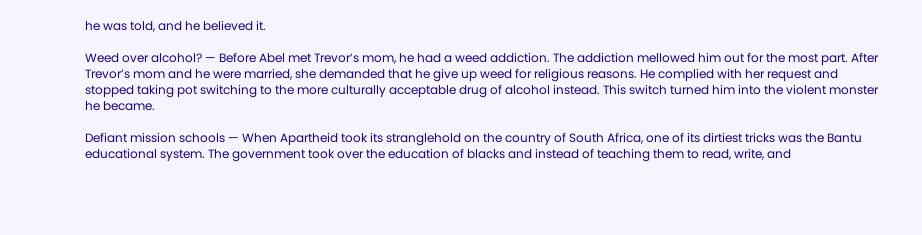he was told, and he believed it.

Weed over alcohol? — Before Abel met Trevor’s mom, he had a weed addiction. The addiction mellowed him out for the most part. After Trevor’s mom and he were married, she demanded that he give up weed for religious reasons. He complied with her request and stopped taking pot switching to the more culturally acceptable drug of alcohol instead. This switch turned him into the violent monster he became.

Defiant mission schools — When Apartheid took its stranglehold on the country of South Africa, one of its dirtiest tricks was the Bantu educational system. The government took over the education of blacks and instead of teaching them to read, write, and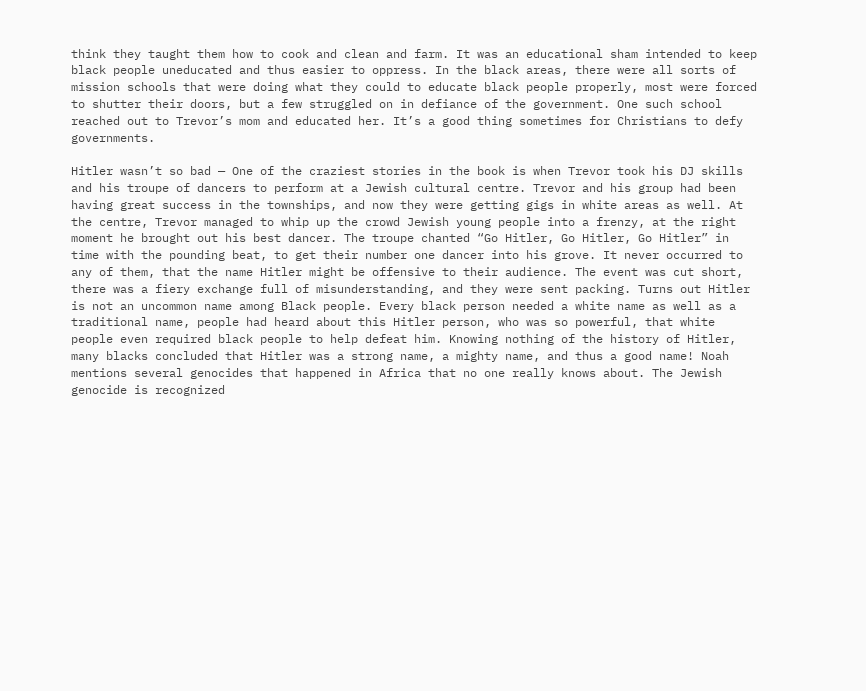think they taught them how to cook and clean and farm. It was an educational sham intended to keep black people uneducated and thus easier to oppress. In the black areas, there were all sorts of mission schools that were doing what they could to educate black people properly, most were forced to shutter their doors, but a few struggled on in defiance of the government. One such school reached out to Trevor’s mom and educated her. It’s a good thing sometimes for Christians to defy governments.

Hitler wasn’t so bad — One of the craziest stories in the book is when Trevor took his DJ skills and his troupe of dancers to perform at a Jewish cultural centre. Trevor and his group had been having great success in the townships, and now they were getting gigs in white areas as well. At the centre, Trevor managed to whip up the crowd Jewish young people into a frenzy, at the right moment he brought out his best dancer. The troupe chanted “Go Hitler, Go Hitler, Go Hitler” in time with the pounding beat, to get their number one dancer into his grove. It never occurred to any of them, that the name Hitler might be offensive to their audience. The event was cut short, there was a fiery exchange full of misunderstanding, and they were sent packing. Turns out Hitler is not an uncommon name among Black people. Every black person needed a white name as well as a traditional name, people had heard about this Hitler person, who was so powerful, that white people even required black people to help defeat him. Knowing nothing of the history of Hitler, many blacks concluded that Hitler was a strong name, a mighty name, and thus a good name! Noah mentions several genocides that happened in Africa that no one really knows about. The Jewish genocide is recognized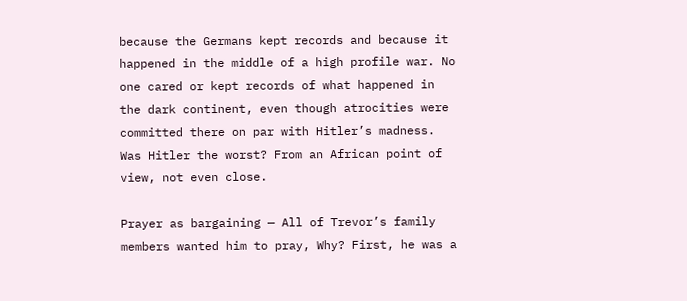because the Germans kept records and because it happened in the middle of a high profile war. No one cared or kept records of what happened in the dark continent, even though atrocities were committed there on par with Hitler’s madness. Was Hitler the worst? From an African point of view, not even close.

Prayer as bargaining — All of Trevor’s family members wanted him to pray, Why? First, he was a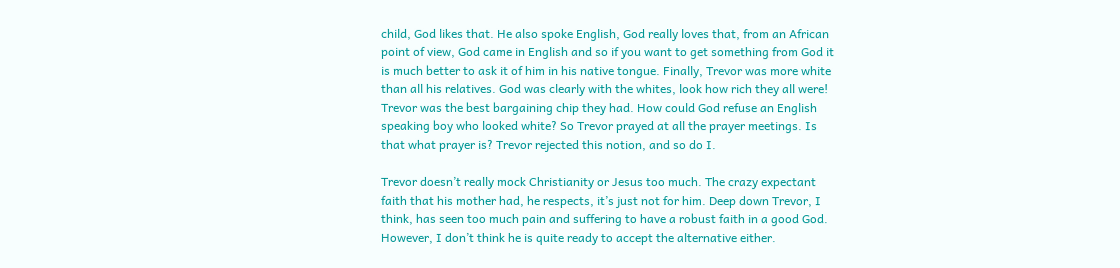child, God likes that. He also spoke English, God really loves that, from an African point of view, God came in English and so if you want to get something from God it is much better to ask it of him in his native tongue. Finally, Trevor was more white than all his relatives. God was clearly with the whites, look how rich they all were! Trevor was the best bargaining chip they had. How could God refuse an English speaking boy who looked white? So Trevor prayed at all the prayer meetings. Is that what prayer is? Trevor rejected this notion, and so do I.

Trevor doesn’t really mock Christianity or Jesus too much. The crazy expectant faith that his mother had, he respects, it’s just not for him. Deep down Trevor, I think, has seen too much pain and suffering to have a robust faith in a good God. However, I don’t think he is quite ready to accept the alternative either.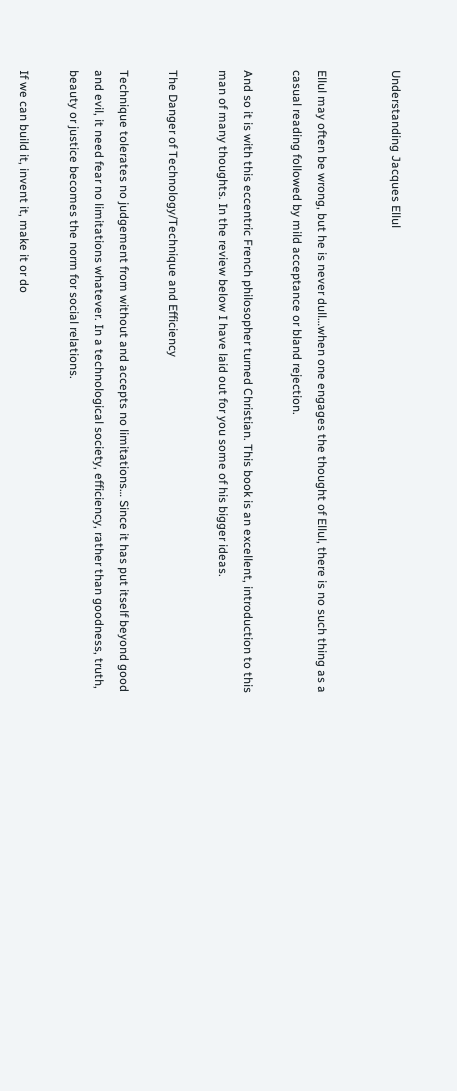Understanding Jacques Ellul


Ellul may often be wrong, but he is never dull…when one engages the thought of Ellul, there is no such thing as a casual reading followed by mild acceptance or bland rejection.

And so it is with this eccentric French philosopher turned Christian. This book is an excellent, introduction to this man of many thoughts. In the review below I have laid out for you some of his bigger ideas.

The Danger of Technology/Technique and Efficiency

Technique tolerates no judgement from without and accepts no limitations… Since it has put itself beyond good and evil, it need fear no limitations whatever. In a technological society, efficiency, rather than goodness, truth, beauty or justice becomes the norm for social relations.

If we can build it, invent it, make it or do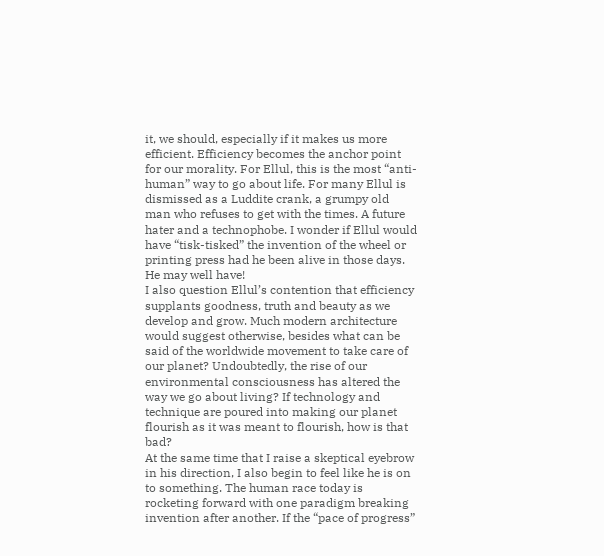it, we should, especially if it makes us more efficient. Efficiency becomes the anchor point for our morality. For Ellul, this is the most “anti-human” way to go about life. For many Ellul is dismissed as a Luddite crank, a grumpy old man who refuses to get with the times. A future hater and a technophobe. I wonder if Ellul would have “tisk-tisked” the invention of the wheel or printing press had he been alive in those days. He may well have!
I also question Ellul’s contention that efficiency supplants goodness, truth and beauty as we develop and grow. Much modern architecture would suggest otherwise, besides what can be said of the worldwide movement to take care of our planet? Undoubtedly, the rise of our environmental consciousness has altered the way we go about living? If technology and technique are poured into making our planet flourish as it was meant to flourish, how is that bad?
At the same time that I raise a skeptical eyebrow in his direction, I also begin to feel like he is on to something. The human race today is rocketing forward with one paradigm breaking invention after another. If the “pace of progress”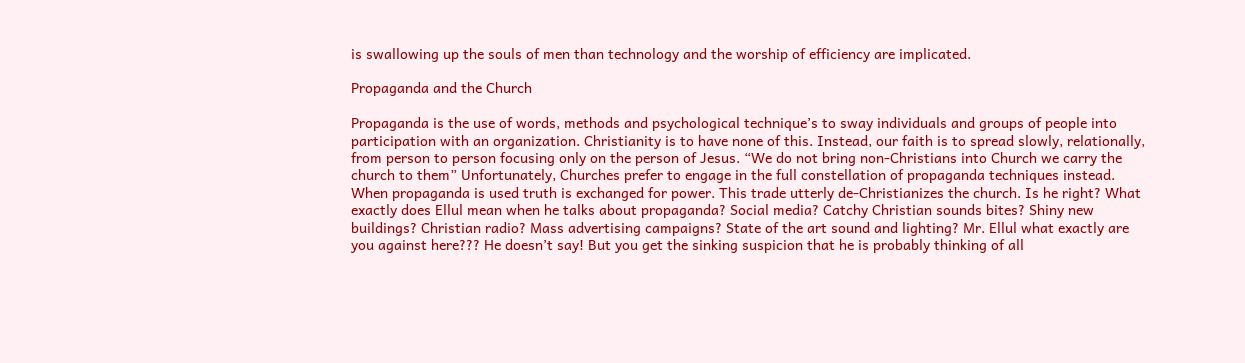is swallowing up the souls of men than technology and the worship of efficiency are implicated.

Propaganda and the Church

Propaganda is the use of words, methods and psychological technique’s to sway individuals and groups of people into participation with an organization. Christianity is to have none of this. Instead, our faith is to spread slowly, relationally, from person to person focusing only on the person of Jesus. “We do not bring non-Christians into Church we carry the church to them” Unfortunately, Churches prefer to engage in the full constellation of propaganda techniques instead. When propaganda is used truth is exchanged for power. This trade utterly de-Christianizes the church. Is he right? What exactly does Ellul mean when he talks about propaganda? Social media? Catchy Christian sounds bites? Shiny new buildings? Christian radio? Mass advertising campaigns? State of the art sound and lighting? Mr. Ellul what exactly are you against here??? He doesn’t say! But you get the sinking suspicion that he is probably thinking of all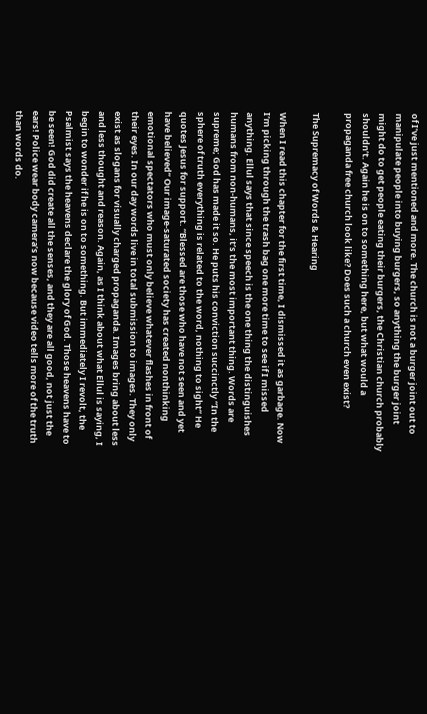of I’ve just mentioned and more. The church is not a burger joint out to manipulate people into buying burgers, so anything the burger joint might do to get people eating their burgers, the Christian church probably shouldn’t. Again he is on to something here, but what would a propaganda free church look like? Does such a church even exist?

The Supremacy of Words & Hearing

When I read this chapter for the first time, I dismissed it as garbage. Now I’m picking through the trash bag one more time to see if I missed anything. Ellul says that since speech is the one thing the distinguishes humans from non-humans, it’s the most important thing. Words are supreme; God has made it so. He puts his conviction succinctly “In the sphere of truth everything is related to the word, nothing to sight” He quotes Jesus for support. “Blessed are those who have not seen and yet have believed” Our image-saturated society has created nonthinking emotional spectators who must only believe whatever flashes in front of their eyes. In our day words live in total submission to images. They only exist as slogans for visually charged propaganda. Images bring about less and less thought and reason. Again, as I think about what Ellul is saying, I begin to wonder if he is on to something. But immediately I revolt, the Psalmist says the heavens declare the glory of God. Those heavens have to be seen! God did create all the senses, and they are all good, not just the ears! Police wear body camera’s now because video tells more of the truth than words do.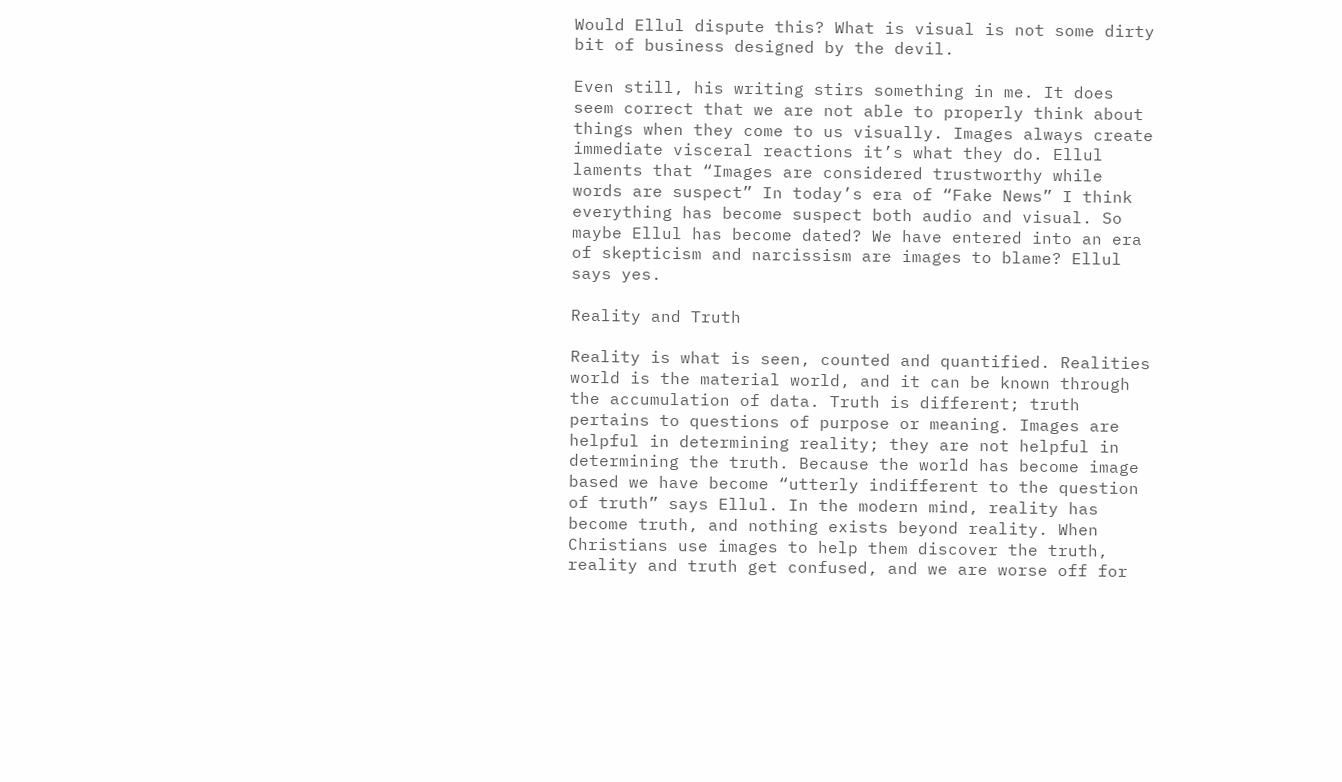Would Ellul dispute this? What is visual is not some dirty bit of business designed by the devil.

Even still, his writing stirs something in me. It does seem correct that we are not able to properly think about things when they come to us visually. Images always create immediate visceral reactions it’s what they do. Ellul laments that “Images are considered trustworthy while words are suspect” In today’s era of “Fake News” I think everything has become suspect both audio and visual. So maybe Ellul has become dated? We have entered into an era of skepticism and narcissism are images to blame? Ellul says yes.

Reality and Truth

Reality is what is seen, counted and quantified. Realities world is the material world, and it can be known through the accumulation of data. Truth is different; truth pertains to questions of purpose or meaning. Images are helpful in determining reality; they are not helpful in determining the truth. Because the world has become image based we have become “utterly indifferent to the question of truth” says Ellul. In the modern mind, reality has become truth, and nothing exists beyond reality. When Christians use images to help them discover the truth, reality and truth get confused, and we are worse off for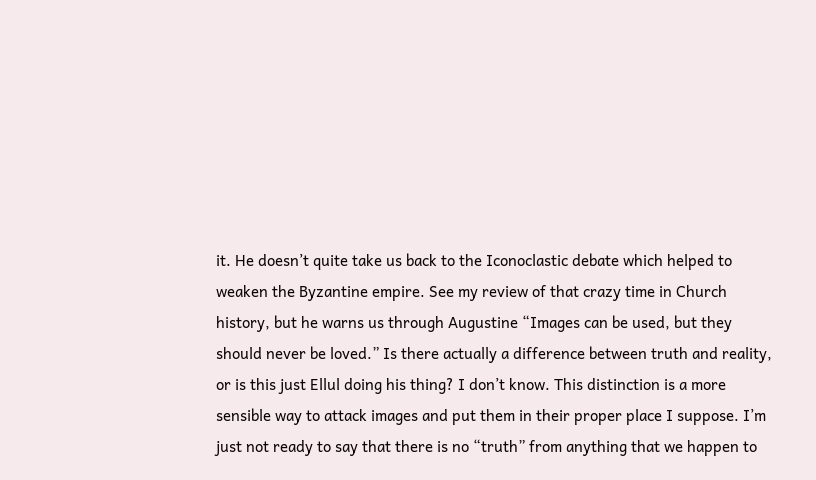it. He doesn’t quite take us back to the Iconoclastic debate which helped to weaken the Byzantine empire. See my review of that crazy time in Church history, but he warns us through Augustine “Images can be used, but they should never be loved.” Is there actually a difference between truth and reality, or is this just Ellul doing his thing? I don’t know. This distinction is a more sensible way to attack images and put them in their proper place I suppose. I’m just not ready to say that there is no “truth” from anything that we happen to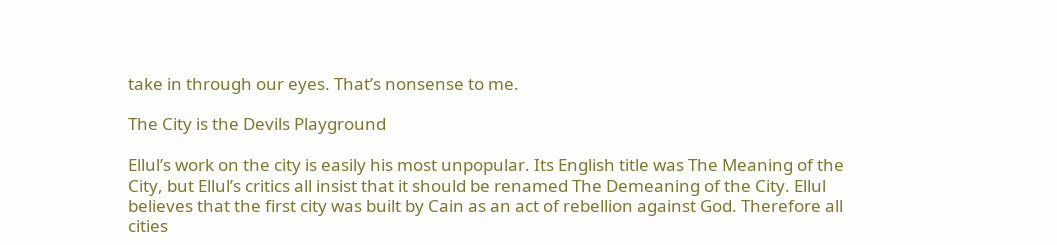take in through our eyes. That’s nonsense to me.

The City is the Devils Playground

Ellul’s work on the city is easily his most unpopular. Its English title was The Meaning of the City, but Ellul’s critics all insist that it should be renamed The Demeaning of the City. Ellul believes that the first city was built by Cain as an act of rebellion against God. Therefore all cities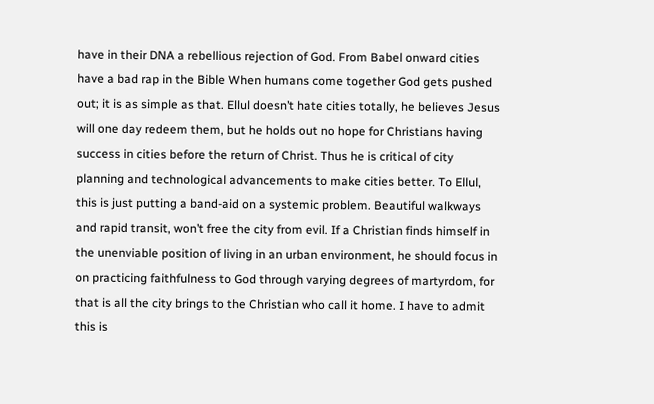have in their DNA a rebellious rejection of God. From Babel onward cities have a bad rap in the Bible When humans come together God gets pushed out; it is as simple as that. Ellul doesn’t hate cities totally, he believes Jesus will one day redeem them, but he holds out no hope for Christians having success in cities before the return of Christ. Thus he is critical of city planning and technological advancements to make cities better. To Ellul, this is just putting a band-aid on a systemic problem. Beautiful walkways and rapid transit, won’t free the city from evil. If a Christian finds himself in the unenviable position of living in an urban environment, he should focus in on practicing faithfulness to God through varying degrees of martyrdom, for that is all the city brings to the Christian who call it home. I have to admit this is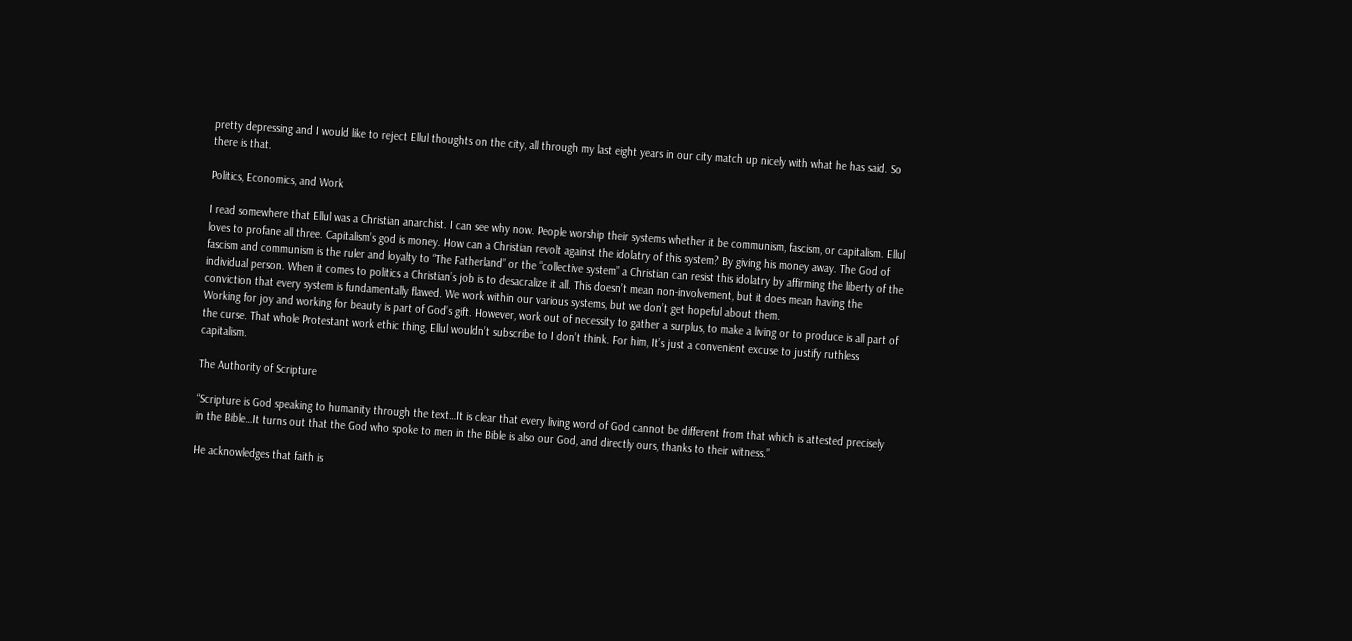pretty depressing and I would like to reject Ellul thoughts on the city, all through my last eight years in our city match up nicely with what he has said. So there is that.

Politics, Economics, and Work

I read somewhere that Ellul was a Christian anarchist. I can see why now. People worship their systems whether it be communism, fascism, or capitalism. Ellul loves to profane all three. Capitalism’s god is money. How can a Christian revolt against the idolatry of this system? By giving his money away. The God of fascism and communism is the ruler and loyalty to “The Fatherland” or the “collective system” a Christian can resist this idolatry by affirming the liberty of the individual person. When it comes to politics a Christian’s job is to desacralize it all. This doesn’t mean non-involvement, but it does mean having the conviction that every system is fundamentally flawed. We work within our various systems, but we don’t get hopeful about them.
Working for joy and working for beauty is part of God’s gift. However, work out of necessity to gather a surplus, to make a living or to produce is all part of the curse. That whole Protestant work ethic thing, Ellul wouldn’t subscribe to I don’t think. For him, It’s just a convenient excuse to justify ruthless capitalism.

The Authority of Scripture

“Scripture is God speaking to humanity through the text…It is clear that every living word of God cannot be different from that which is attested precisely in the Bible…It turns out that the God who spoke to men in the Bible is also our God, and directly ours, thanks to their witness.”

He acknowledges that faith is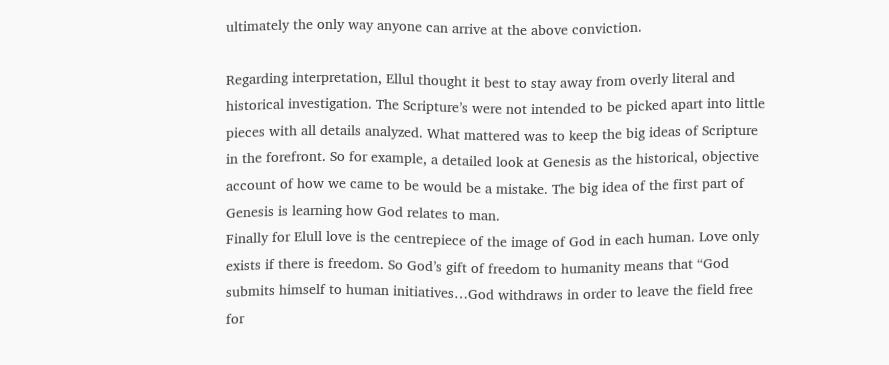ultimately the only way anyone can arrive at the above conviction.

Regarding interpretation, Ellul thought it best to stay away from overly literal and historical investigation. The Scripture’s were not intended to be picked apart into little pieces with all details analyzed. What mattered was to keep the big ideas of Scripture in the forefront. So for example, a detailed look at Genesis as the historical, objective account of how we came to be would be a mistake. The big idea of the first part of Genesis is learning how God relates to man.
Finally for Elull love is the centrepiece of the image of God in each human. Love only exists if there is freedom. So God’s gift of freedom to humanity means that “God submits himself to human initiatives…God withdraws in order to leave the field free for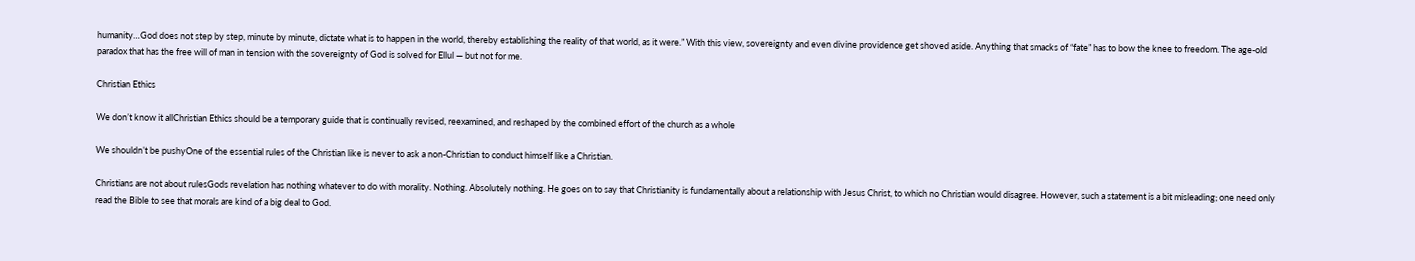humanity…God does not step by step, minute by minute, dictate what is to happen in the world, thereby establishing the reality of that world, as it were.” With this view, sovereignty and even divine providence get shoved aside. Anything that smacks of “fate” has to bow the knee to freedom. The age-old paradox that has the free will of man in tension with the sovereignty of God is solved for Ellul — but not for me.

Christian Ethics

We don’t know it allChristian Ethics should be a temporary guide that is continually revised, reexamined, and reshaped by the combined effort of the church as a whole

We shouldn’t be pushyOne of the essential rules of the Christian like is never to ask a non-Christian to conduct himself like a Christian.

Christians are not about rulesGods revelation has nothing whatever to do with morality. Nothing. Absolutely nothing. He goes on to say that Christianity is fundamentally about a relationship with Jesus Christ, to which no Christian would disagree. However, such a statement is a bit misleading; one need only read the Bible to see that morals are kind of a big deal to God.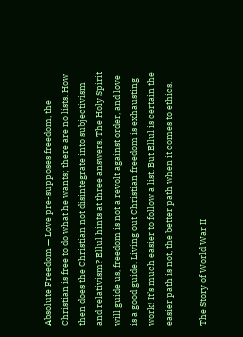Absolute Freedom — Love pre-supposes freedom, the Christian is free to do what he wants; there are no lists. How then does the Christian not disintegrate into subjectivism and relativism? Ellul hints at three answers. The Holy Spirit will guide us, freedom is not a revolt against order, and love is a good guide. Living out Christian freedom is exhausting work! It’s much easier to follow a list. But Ellul is certain the easier path is not, the better path when it comes to ethics.

The Story of World War II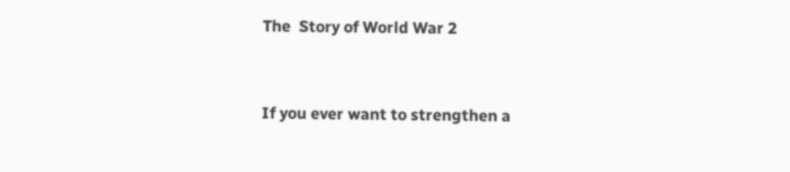The  Story of World War 2


If you ever want to strengthen a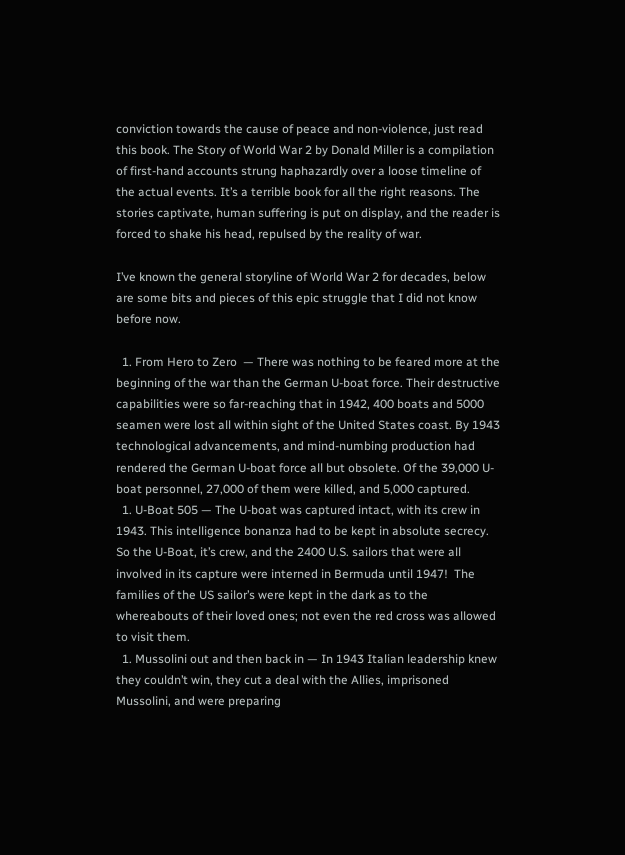conviction towards the cause of peace and non-violence, just read this book. The Story of World War 2 by Donald Miller is a compilation of first-hand accounts strung haphazardly over a loose timeline of the actual events. It’s a terrible book for all the right reasons. The stories captivate, human suffering is put on display, and the reader is forced to shake his head, repulsed by the reality of war.

I’ve known the general storyline of World War 2 for decades, below are some bits and pieces of this epic struggle that I did not know before now.

  1. From Hero to Zero  — There was nothing to be feared more at the beginning of the war than the German U-boat force. Their destructive capabilities were so far-reaching that in 1942, 400 boats and 5000 seamen were lost all within sight of the United States coast. By 1943 technological advancements, and mind-numbing production had rendered the German U-boat force all but obsolete. Of the 39,000 U-boat personnel, 27,000 of them were killed, and 5,000 captured.
  1. U-Boat 505 — The U-boat was captured intact, with its crew in 1943. This intelligence bonanza had to be kept in absolute secrecy. So the U-Boat, it’s crew, and the 2400 U.S. sailors that were all involved in its capture were interned in Bermuda until 1947!  The families of the US sailor’s were kept in the dark as to the whereabouts of their loved ones; not even the red cross was allowed to visit them.
  1. Mussolini out and then back in — In 1943 Italian leadership knew they couldn’t win, they cut a deal with the Allies, imprisoned Mussolini, and were preparing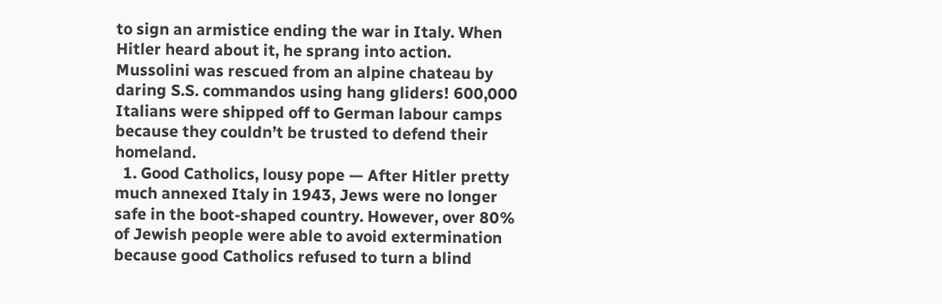to sign an armistice ending the war in Italy. When Hitler heard about it, he sprang into action. Mussolini was rescued from an alpine chateau by daring S.S. commandos using hang gliders! 600,000 Italians were shipped off to German labour camps because they couldn’t be trusted to defend their homeland.
  1. Good Catholics, lousy pope — After Hitler pretty much annexed Italy in 1943, Jews were no longer safe in the boot-shaped country. However, over 80% of Jewish people were able to avoid extermination because good Catholics refused to turn a blind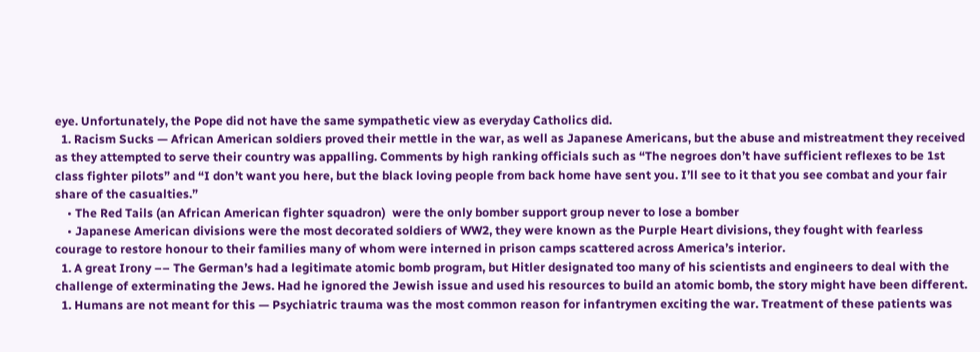eye. Unfortunately, the Pope did not have the same sympathetic view as everyday Catholics did.
  1. Racism Sucks — African American soldiers proved their mettle in the war, as well as Japanese Americans, but the abuse and mistreatment they received as they attempted to serve their country was appalling. Comments by high ranking officials such as “The negroes don’t have sufficient reflexes to be 1st class fighter pilots” and “I don’t want you here, but the black loving people from back home have sent you. I’ll see to it that you see combat and your fair share of the casualties.”
    • The Red Tails (an African American fighter squadron)  were the only bomber support group never to lose a bomber
    • Japanese American divisions were the most decorated soldiers of WW2, they were known as the Purple Heart divisions, they fought with fearless courage to restore honour to their families many of whom were interned in prison camps scattered across America’s interior.
  1. A great Irony –– The German’s had a legitimate atomic bomb program, but Hitler designated too many of his scientists and engineers to deal with the challenge of exterminating the Jews. Had he ignored the Jewish issue and used his resources to build an atomic bomb, the story might have been different.
  1. Humans are not meant for this — Psychiatric trauma was the most common reason for infantrymen exciting the war. Treatment of these patients was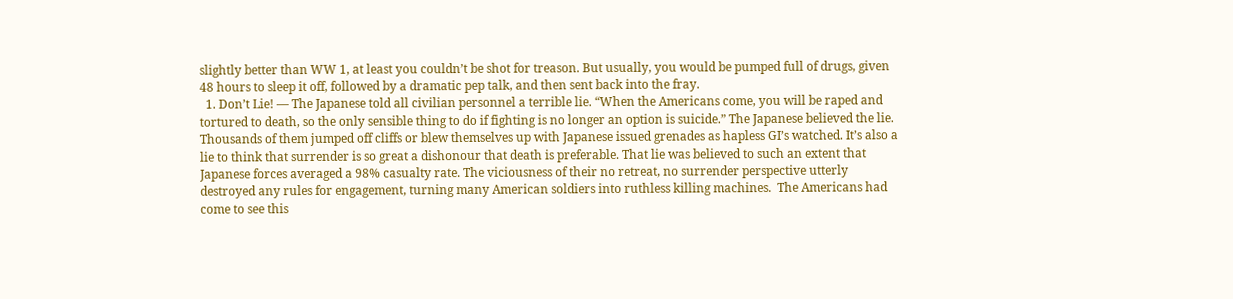slightly better than WW 1, at least you couldn’t be shot for treason. But usually, you would be pumped full of drugs, given 48 hours to sleep it off, followed by a dramatic pep talk, and then sent back into the fray.
  1. Don’t Lie! –– The Japanese told all civilian personnel a terrible lie. “When the Americans come, you will be raped and tortured to death, so the only sensible thing to do if fighting is no longer an option is suicide.” The Japanese believed the lie. Thousands of them jumped off cliffs or blew themselves up with Japanese issued grenades as hapless GI’s watched. It’s also a lie to think that surrender is so great a dishonour that death is preferable. That lie was believed to such an extent that Japanese forces averaged a 98% casualty rate. The viciousness of their no retreat, no surrender perspective utterly destroyed any rules for engagement, turning many American soldiers into ruthless killing machines.  The Americans had come to see this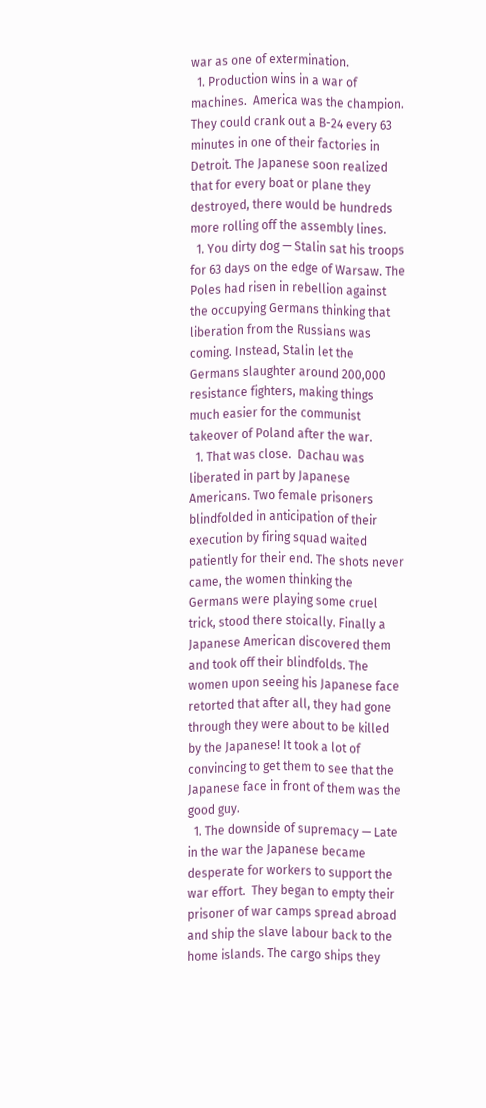war as one of extermination.
  1. Production wins in a war of machines.  America was the champion. They could crank out a B-24 every 63 minutes in one of their factories in Detroit. The Japanese soon realized that for every boat or plane they destroyed, there would be hundreds more rolling off the assembly lines.
  1. You dirty dog — Stalin sat his troops for 63 days on the edge of Warsaw. The Poles had risen in rebellion against the occupying Germans thinking that liberation from the Russians was coming. Instead, Stalin let the Germans slaughter around 200,000 resistance fighters, making things much easier for the communist takeover of Poland after the war.
  1. That was close.  Dachau was liberated in part by Japanese Americans. Two female prisoners blindfolded in anticipation of their execution by firing squad waited patiently for their end. The shots never came, the women thinking the Germans were playing some cruel trick, stood there stoically. Finally a Japanese American discovered them and took off their blindfolds. The women upon seeing his Japanese face retorted that after all, they had gone through they were about to be killed by the Japanese! It took a lot of convincing to get them to see that the Japanese face in front of them was the good guy.
  1. The downside of supremacy — Late in the war the Japanese became desperate for workers to support the war effort.  They began to empty their prisoner of war camps spread abroad and ship the slave labour back to the home islands. The cargo ships they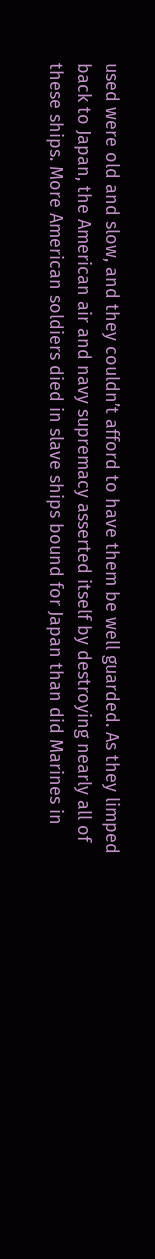used were old and slow, and they couldn’t afford to have them be well guarded. As they limped back to Japan, the American air and navy supremacy asserted itself by destroying nearly all of these ships. More American soldiers died in slave ships bound for Japan than did Marines in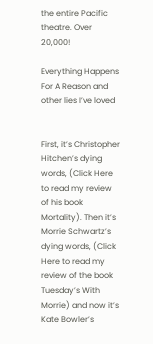the entire Pacific theatre. Over 20,000!

Everything Happens For A Reason and other lies I’ve loved


First, it’s Christopher Hitchen’s dying words, (Click Here to read my review of his book Mortality). Then it’s Morrie Schwartz’s dying words, (Click Here to read my review of the book Tuesday’s With Morrie) and now it’s Kate Bowler’s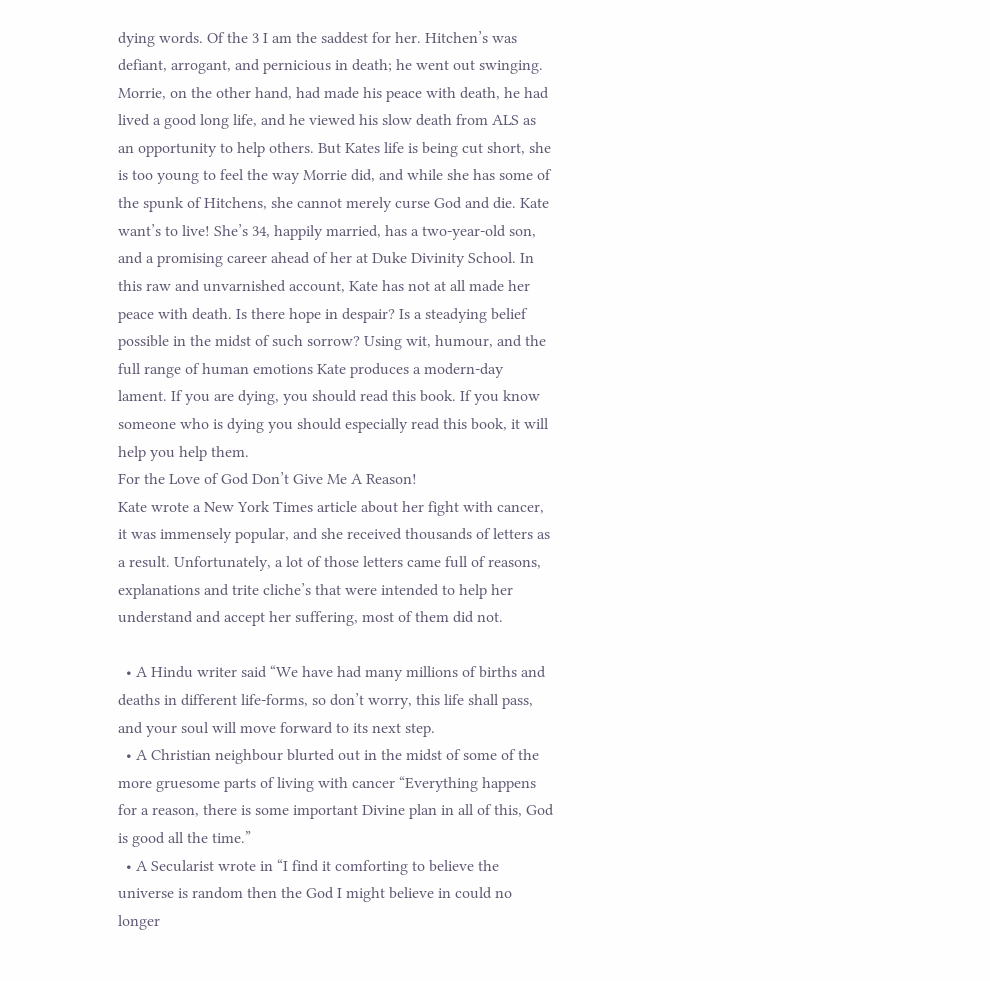dying words. Of the 3 I am the saddest for her. Hitchen’s was defiant, arrogant, and pernicious in death; he went out swinging. Morrie, on the other hand, had made his peace with death, he had lived a good long life, and he viewed his slow death from ALS as an opportunity to help others. But Kates life is being cut short, she is too young to feel the way Morrie did, and while she has some of the spunk of Hitchens, she cannot merely curse God and die. Kate want’s to live! She’s 34, happily married, has a two-year-old son, and a promising career ahead of her at Duke Divinity School. In this raw and unvarnished account, Kate has not at all made her peace with death. Is there hope in despair? Is a steadying belief possible in the midst of such sorrow? Using wit, humour, and the full range of human emotions Kate produces a modern-day lament. If you are dying, you should read this book. If you know someone who is dying you should especially read this book, it will help you help them.
For the Love of God Don’t Give Me A Reason!
Kate wrote a New York Times article about her fight with cancer, it was immensely popular, and she received thousands of letters as a result. Unfortunately, a lot of those letters came full of reasons, explanations and trite cliche’s that were intended to help her understand and accept her suffering, most of them did not.

  • A Hindu writer said “We have had many millions of births and deaths in different life-forms, so don’t worry, this life shall pass, and your soul will move forward to its next step.
  • A Christian neighbour blurted out in the midst of some of the more gruesome parts of living with cancer “Everything happens for a reason, there is some important Divine plan in all of this, God is good all the time.”
  • A Secularist wrote in “I find it comforting to believe the universe is random then the God I might believe in could no longer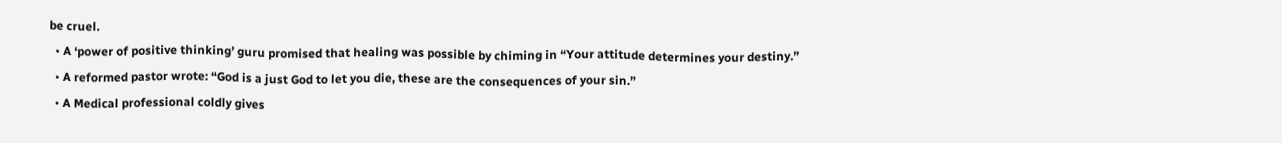be cruel.
  • A ‘power of positive thinking’ guru promised that healing was possible by chiming in “Your attitude determines your destiny.”
  • A reformed pastor wrote: “God is a just God to let you die, these are the consequences of your sin.”
  • A Medical professional coldly gives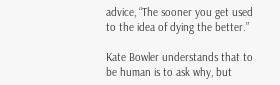advice, “The sooner you get used to the idea of dying the better.”

Kate Bowler understands that to be human is to ask why, but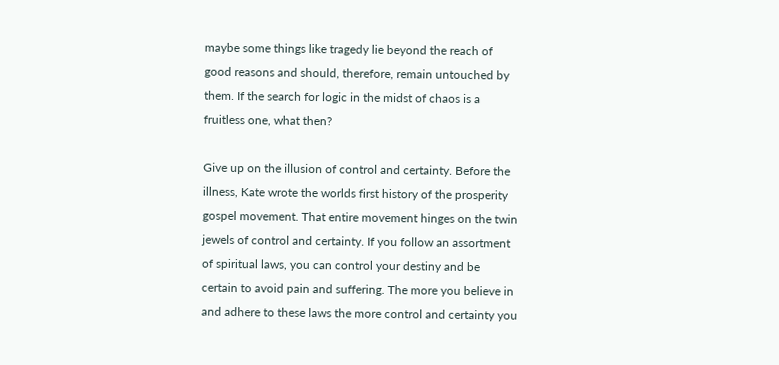maybe some things like tragedy lie beyond the reach of good reasons and should, therefore, remain untouched by them. If the search for logic in the midst of chaos is a fruitless one, what then?

Give up on the illusion of control and certainty. Before the illness, Kate wrote the worlds first history of the prosperity gospel movement. That entire movement hinges on the twin jewels of control and certainty. If you follow an assortment of spiritual laws, you can control your destiny and be certain to avoid pain and suffering. The more you believe in and adhere to these laws the more control and certainty you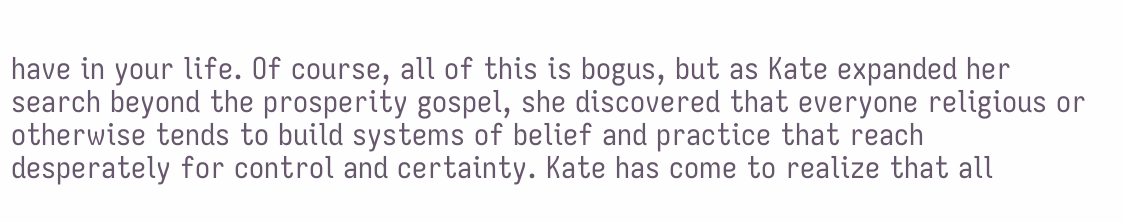have in your life. Of course, all of this is bogus, but as Kate expanded her search beyond the prosperity gospel, she discovered that everyone religious or otherwise tends to build systems of belief and practice that reach desperately for control and certainty. Kate has come to realize that all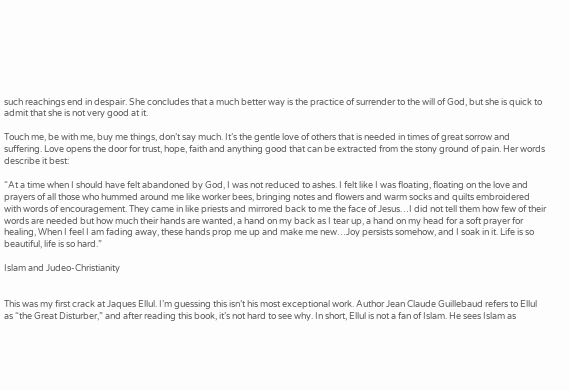such reachings end in despair. She concludes that a much better way is the practice of surrender to the will of God, but she is quick to admit that she is not very good at it.

Touch me, be with me, buy me things, don’t say much. It’s the gentle love of others that is needed in times of great sorrow and suffering. Love opens the door for trust, hope, faith and anything good that can be extracted from the stony ground of pain. Her words describe it best:

“At a time when I should have felt abandoned by God, I was not reduced to ashes. I felt like I was floating, floating on the love and prayers of all those who hummed around me like worker bees, bringing notes and flowers and warm socks and quilts embroidered with words of encouragement. They came in like priests and mirrored back to me the face of Jesus…I did not tell them how few of their words are needed but how much their hands are wanted, a hand on my back as I tear up, a hand on my head for a soft prayer for healing, When I feel I am fading away, these hands prop me up and make me new…Joy persists somehow, and I soak in it. Life is so beautiful, life is so hard.”

Islam and Judeo-Christianity


This was my first crack at Jaques Ellul. I’m guessing this isn’t his most exceptional work. Author Jean Claude Guillebaud refers to Ellul as “the Great Disturber,” and after reading this book, it’s not hard to see why. In short, Ellul is not a fan of Islam. He sees Islam as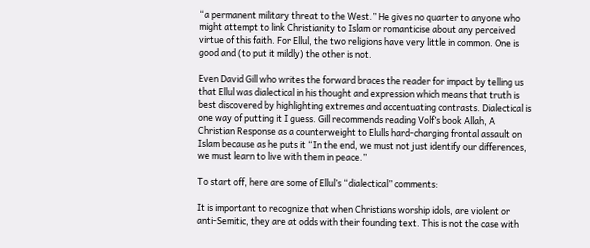“a permanent military threat to the West.” He gives no quarter to anyone who might attempt to link Christianity to Islam or romanticise about any perceived virtue of this faith. For Ellul, the two religions have very little in common. One is good and (to put it mildly) the other is not.

Even David Gill who writes the forward braces the reader for impact by telling us that Ellul was dialectical in his thought and expression which means that truth is best discovered by highlighting extremes and accentuating contrasts. Dialectical is one way of putting it I guess. Gill recommends reading Volf’s book Allah, A Christian Response as a counterweight to Elulls hard-charging frontal assault on Islam because as he puts it “In the end, we must not just identify our differences, we must learn to live with them in peace.”

To start off, here are some of Ellul’s “dialectical” comments:

It is important to recognize that when Christians worship idols, are violent or anti-Semitic, they are at odds with their founding text. This is not the case with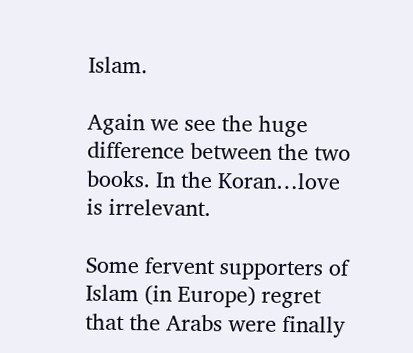Islam.

Again we see the huge difference between the two books. In the Koran…love is irrelevant.

Some fervent supporters of Islam (in Europe) regret that the Arabs were finally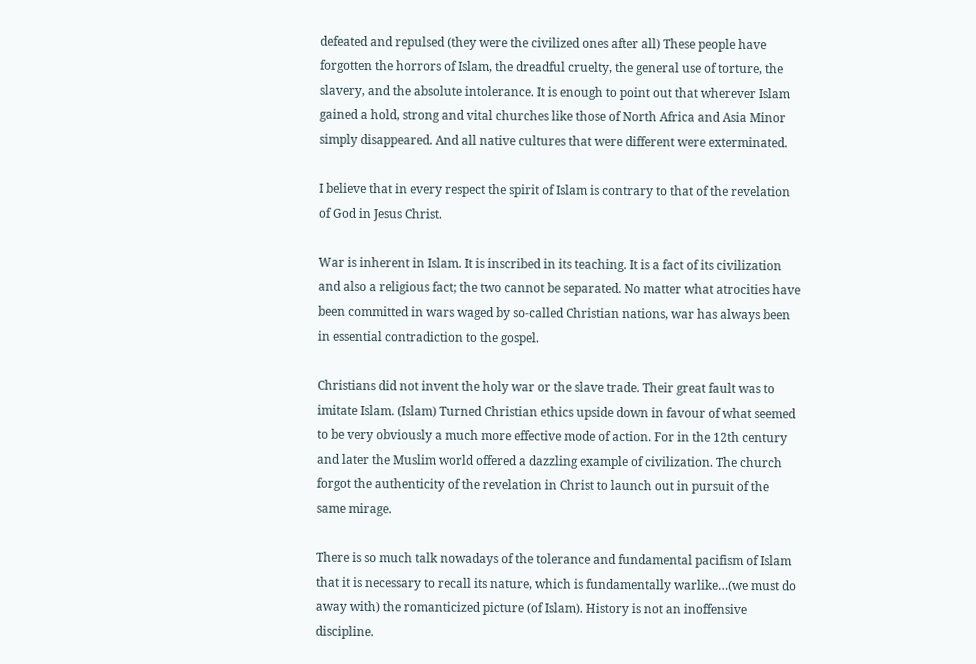defeated and repulsed (they were the civilized ones after all) These people have forgotten the horrors of Islam, the dreadful cruelty, the general use of torture, the slavery, and the absolute intolerance. It is enough to point out that wherever Islam gained a hold, strong and vital churches like those of North Africa and Asia Minor simply disappeared. And all native cultures that were different were exterminated.

I believe that in every respect the spirit of Islam is contrary to that of the revelation of God in Jesus Christ.

War is inherent in Islam. It is inscribed in its teaching. It is a fact of its civilization and also a religious fact; the two cannot be separated. No matter what atrocities have been committed in wars waged by so-called Christian nations, war has always been in essential contradiction to the gospel.

Christians did not invent the holy war or the slave trade. Their great fault was to imitate Islam. (Islam) Turned Christian ethics upside down in favour of what seemed to be very obviously a much more effective mode of action. For in the 12th century and later the Muslim world offered a dazzling example of civilization. The church forgot the authenticity of the revelation in Christ to launch out in pursuit of the same mirage.

There is so much talk nowadays of the tolerance and fundamental pacifism of Islam that it is necessary to recall its nature, which is fundamentally warlike…(we must do away with) the romanticized picture (of Islam). History is not an inoffensive discipline.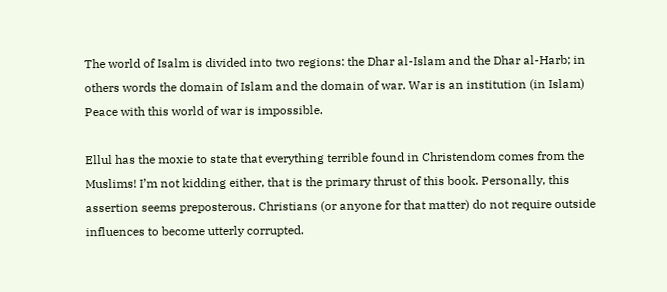The world of Isalm is divided into two regions: the Dhar al-Islam and the Dhar al-Harb; in others words the domain of Islam and the domain of war. War is an institution (in Islam) Peace with this world of war is impossible.

Ellul has the moxie to state that everything terrible found in Christendom comes from the Muslims! I’m not kidding either, that is the primary thrust of this book. Personally, this assertion seems preposterous. Christians (or anyone for that matter) do not require outside influences to become utterly corrupted.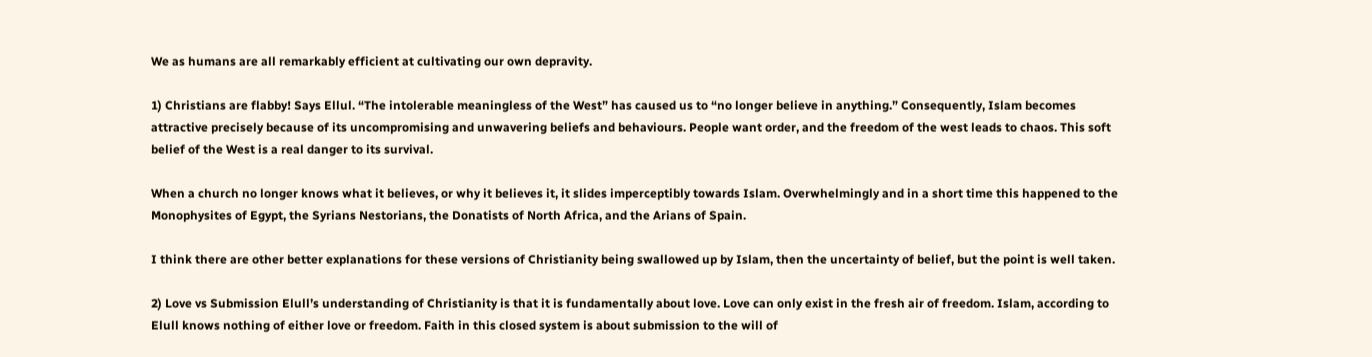We as humans are all remarkably efficient at cultivating our own depravity.

1) Christians are flabby! Says Ellul. “The intolerable meaningless of the West” has caused us to “no longer believe in anything.” Consequently, Islam becomes attractive precisely because of its uncompromising and unwavering beliefs and behaviours. People want order, and the freedom of the west leads to chaos. This soft belief of the West is a real danger to its survival.

When a church no longer knows what it believes, or why it believes it, it slides imperceptibly towards Islam. Overwhelmingly and in a short time this happened to the Monophysites of Egypt, the Syrians Nestorians, the Donatists of North Africa, and the Arians of Spain.

I think there are other better explanations for these versions of Christianity being swallowed up by Islam, then the uncertainty of belief, but the point is well taken.

2) Love vs Submission Elull’s understanding of Christianity is that it is fundamentally about love. Love can only exist in the fresh air of freedom. Islam, according to Elull knows nothing of either love or freedom. Faith in this closed system is about submission to the will of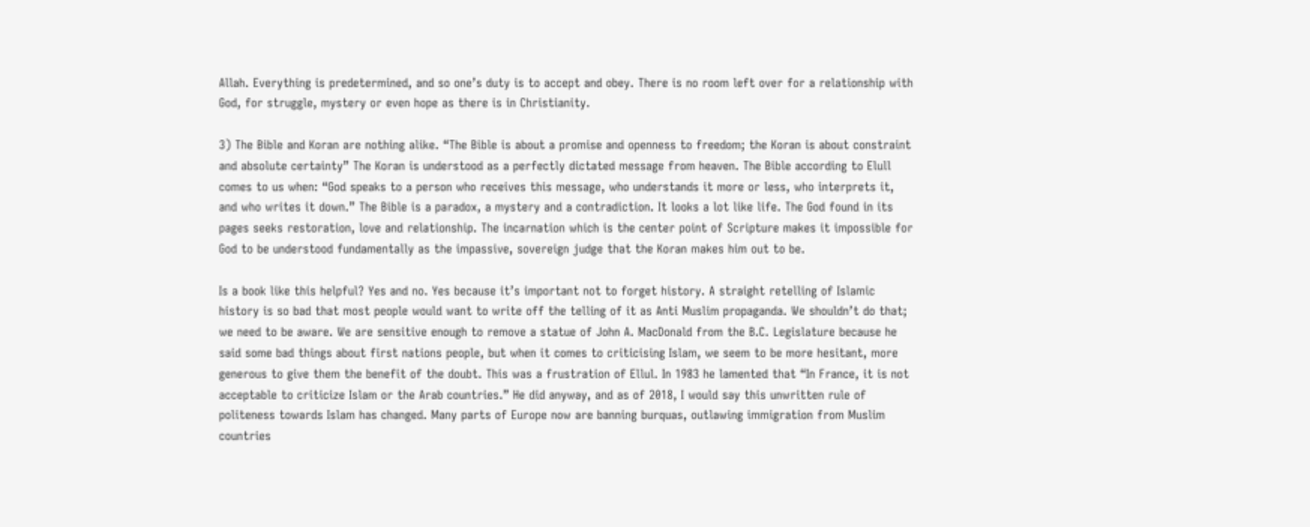Allah. Everything is predetermined, and so one’s duty is to accept and obey. There is no room left over for a relationship with God, for struggle, mystery or even hope as there is in Christianity.

3) The Bible and Koran are nothing alike. “The Bible is about a promise and openness to freedom; the Koran is about constraint and absolute certainty” The Koran is understood as a perfectly dictated message from heaven. The Bible according to Elull comes to us when: “God speaks to a person who receives this message, who understands it more or less, who interprets it, and who writes it down.” The Bible is a paradox, a mystery and a contradiction. It looks a lot like life. The God found in its pages seeks restoration, love and relationship. The incarnation which is the center point of Scripture makes it impossible for God to be understood fundamentally as the impassive, sovereign judge that the Koran makes him out to be.

Is a book like this helpful? Yes and no. Yes because it’s important not to forget history. A straight retelling of Islamic history is so bad that most people would want to write off the telling of it as Anti Muslim propaganda. We shouldn’t do that; we need to be aware. We are sensitive enough to remove a statue of John A. MacDonald from the B.C. Legislature because he said some bad things about first nations people, but when it comes to criticising Islam, we seem to be more hesitant, more generous to give them the benefit of the doubt. This was a frustration of Ellul. In 1983 he lamented that “In France, it is not acceptable to criticize Islam or the Arab countries.” He did anyway, and as of 2018, I would say this unwritten rule of politeness towards Islam has changed. Many parts of Europe now are banning burquas, outlawing immigration from Muslim countries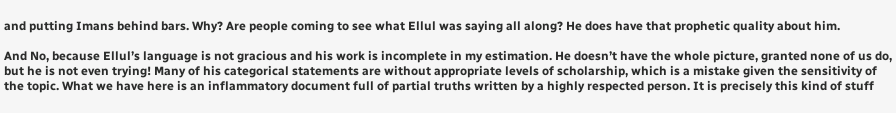and putting Imans behind bars. Why? Are people coming to see what Ellul was saying all along? He does have that prophetic quality about him.

And No, because Ellul’s language is not gracious and his work is incomplete in my estimation. He doesn’t have the whole picture, granted none of us do, but he is not even trying! Many of his categorical statements are without appropriate levels of scholarship, which is a mistake given the sensitivity of the topic. What we have here is an inflammatory document full of partial truths written by a highly respected person. It is precisely this kind of stuff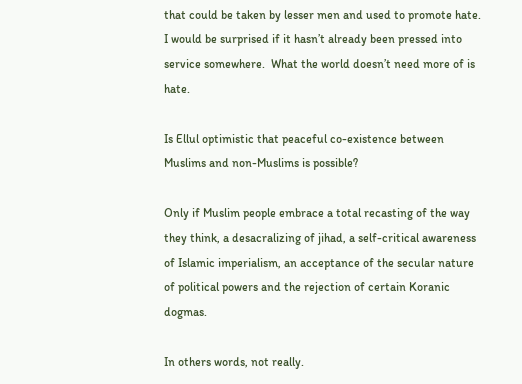that could be taken by lesser men and used to promote hate. I would be surprised if it hasn’t already been pressed into service somewhere.  What the world doesn’t need more of is hate.

Is Ellul optimistic that peaceful co-existence between Muslims and non-Muslims is possible?

Only if Muslim people embrace a total recasting of the way they think, a desacralizing of jihad, a self-critical awareness of Islamic imperialism, an acceptance of the secular nature of political powers and the rejection of certain Koranic dogmas.

In others words, not really.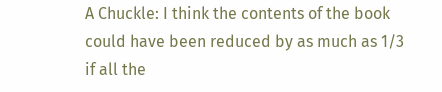A Chuckle: I think the contents of the book could have been reduced by as much as 1/3  if all the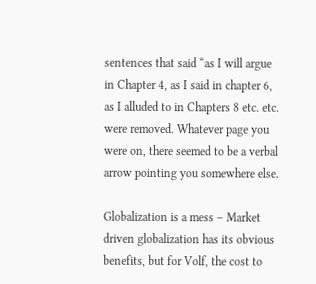sentences that said “as I will argue in Chapter 4, as I said in chapter 6, as I alluded to in Chapters 8 etc. etc. were removed. Whatever page you were on, there seemed to be a verbal arrow pointing you somewhere else.

Globalization is a mess – Market driven globalization has its obvious benefits, but for Volf, the cost to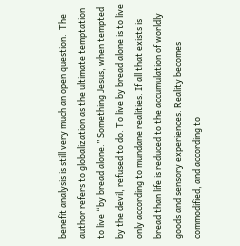benefit analysis is still very much an open question.  The author refers to globalization as the ultimate temptation to live “by bread alone.” Something Jesus, when tempted by the devil, refused to do. To live by bread alone is to live only according to mundane realities. If all that exists is bread than life is reduced to the accumulation of worldly goods and sensory experiences. Reality becomes commodified, and according to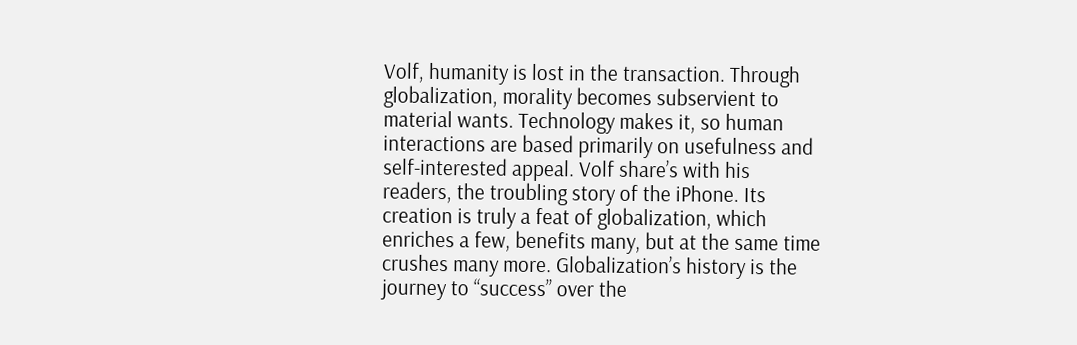Volf, humanity is lost in the transaction. Through globalization, morality becomes subservient to material wants. Technology makes it, so human interactions are based primarily on usefulness and self-interested appeal. Volf share’s with his readers, the troubling story of the iPhone. Its creation is truly a feat of globalization, which enriches a few, benefits many, but at the same time crushes many more. Globalization’s history is the journey to “success” over the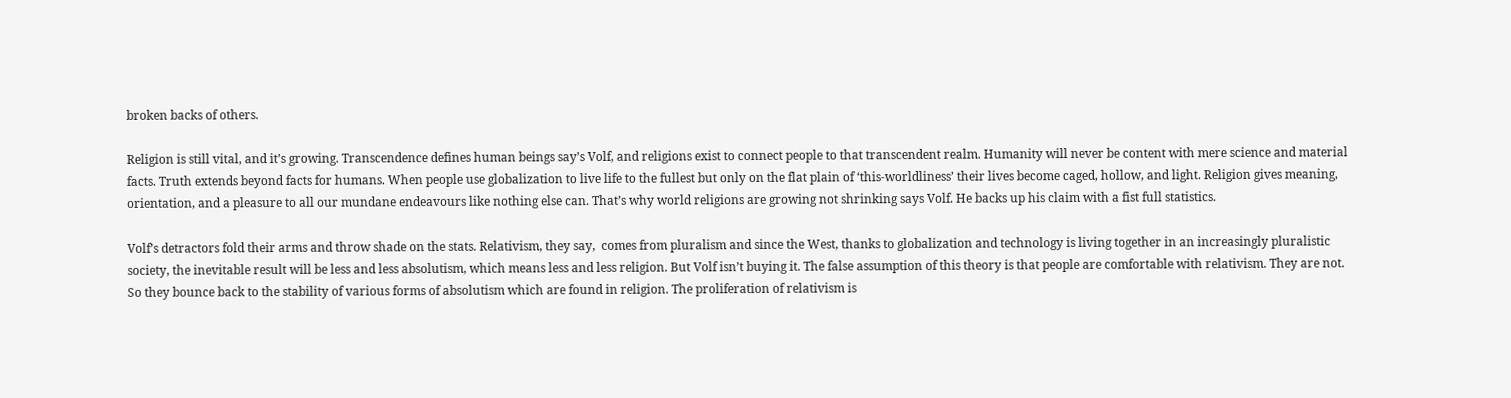broken backs of others.

Religion is still vital, and it’s growing. Transcendence defines human beings say’s Volf, and religions exist to connect people to that transcendent realm. Humanity will never be content with mere science and material facts. Truth extends beyond facts for humans. When people use globalization to live life to the fullest but only on the flat plain of ‘this-worldliness’ their lives become caged, hollow, and light. Religion gives meaning, orientation, and a pleasure to all our mundane endeavours like nothing else can. That’s why world religions are growing not shrinking says Volf. He backs up his claim with a fist full statistics.

Volf’s detractors fold their arms and throw shade on the stats. Relativism, they say,  comes from pluralism and since the West, thanks to globalization and technology is living together in an increasingly pluralistic society, the inevitable result will be less and less absolutism, which means less and less religion. But Volf isn’t buying it. The false assumption of this theory is that people are comfortable with relativism. They are not. So they bounce back to the stability of various forms of absolutism which are found in religion. The proliferation of relativism is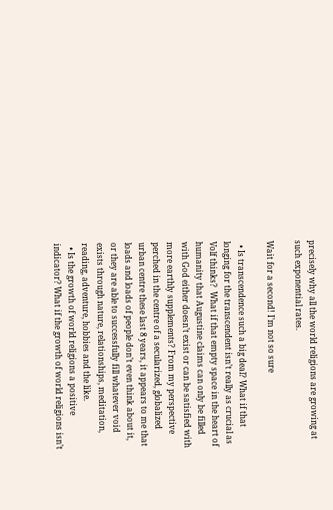precisely why all the world religions are growing at such exponential rates.

Wait for a second! I’m not so sure

  • Is transcendence such a big deal? What if that longing for the transcendent isn’t really as crucial as Volf thinks?  What if that empty space in the heart of humanity that Augustine claims can only be filled with God either doesn’t exist or can be satisfied with more earthly supplements? From my perspective perched in the centre of a secularized, globalized urban centre these last 8 years, it appears to me that loads and loads of people don’t even think about it, or they are able to successfully fill whatever void exists through nature, relationships, meditation, reading, adventure, hobbies and the like.
  • Is the growth of world religions a positive indicator? What if the growth of world religions isn’t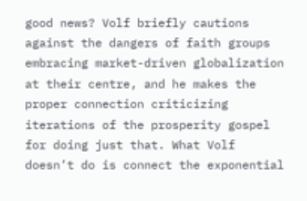good news? Volf briefly cautions against the dangers of faith groups embracing market-driven globalization at their centre, and he makes the proper connection criticizing iterations of the prosperity gospel for doing just that. What Volf doesn’t do is connect the exponential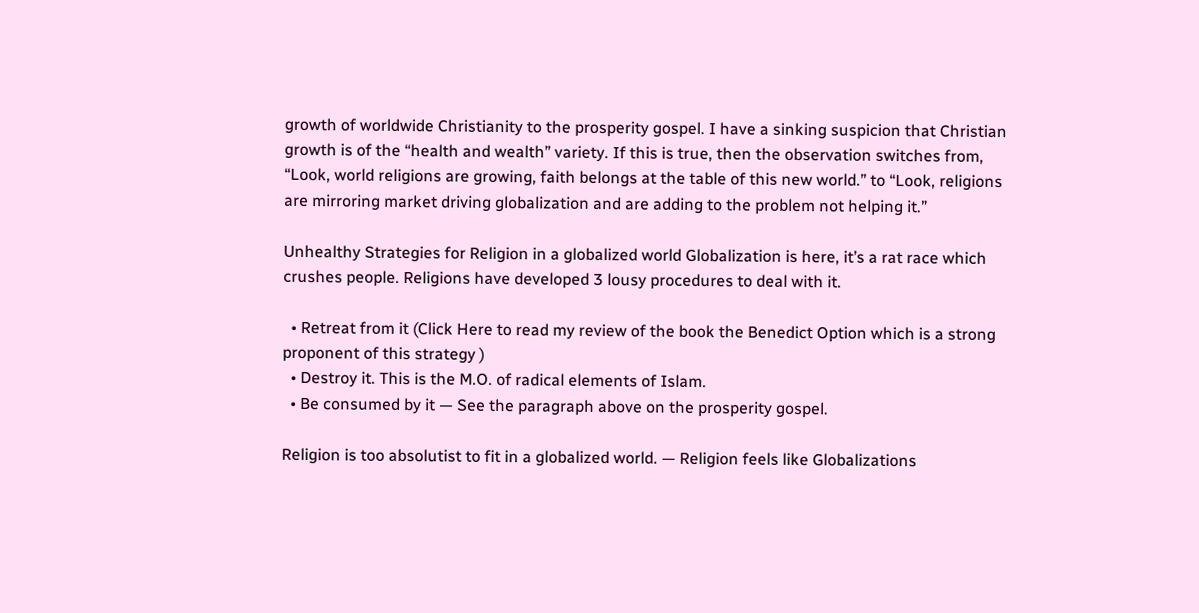growth of worldwide Christianity to the prosperity gospel. I have a sinking suspicion that Christian growth is of the “health and wealth” variety. If this is true, then the observation switches from, “Look, world religions are growing, faith belongs at the table of this new world.” to “Look, religions are mirroring market driving globalization and are adding to the problem not helping it.”

Unhealthy Strategies for Religion in a globalized world Globalization is here, it’s a rat race which crushes people. Religions have developed 3 lousy procedures to deal with it.

  • Retreat from it (Click Here to read my review of the book the Benedict Option which is a strong proponent of this strategy )
  • Destroy it. This is the M.O. of radical elements of Islam.
  • Be consumed by it — See the paragraph above on the prosperity gospel.

Religion is too absolutist to fit in a globalized world. — Religion feels like Globalizations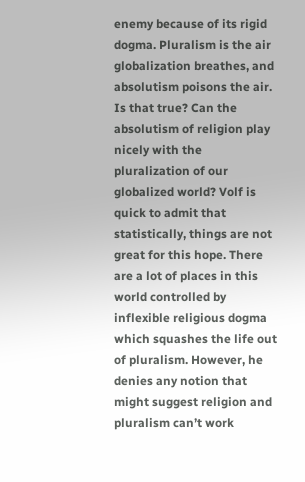enemy because of its rigid dogma. Pluralism is the air globalization breathes, and absolutism poisons the air. Is that true? Can the absolutism of religion play nicely with the pluralization of our globalized world? Volf is quick to admit that statistically, things are not great for this hope. There are a lot of places in this world controlled by inflexible religious dogma which squashes the life out of pluralism. However, he denies any notion that might suggest religion and pluralism can’t work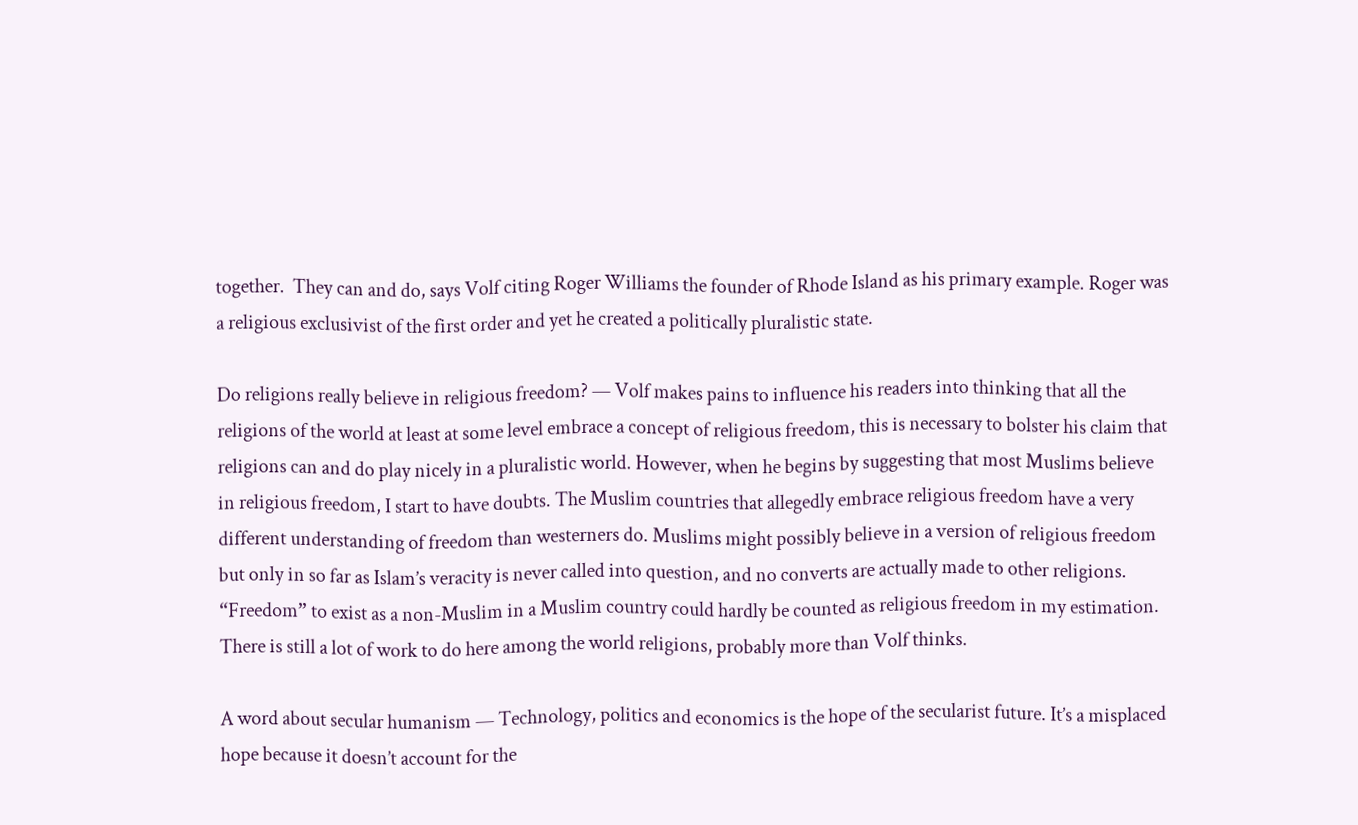together.  They can and do, says Volf citing Roger Williams the founder of Rhode Island as his primary example. Roger was a religious exclusivist of the first order and yet he created a politically pluralistic state.

Do religions really believe in religious freedom? — Volf makes pains to influence his readers into thinking that all the religions of the world at least at some level embrace a concept of religious freedom, this is necessary to bolster his claim that religions can and do play nicely in a pluralistic world. However, when he begins by suggesting that most Muslims believe in religious freedom, I start to have doubts. The Muslim countries that allegedly embrace religious freedom have a very different understanding of freedom than westerners do. Muslims might possibly believe in a version of religious freedom but only in so far as Islam’s veracity is never called into question, and no converts are actually made to other religions. “Freedom” to exist as a non-Muslim in a Muslim country could hardly be counted as religious freedom in my estimation. There is still a lot of work to do here among the world religions, probably more than Volf thinks.

A word about secular humanism — Technology, politics and economics is the hope of the secularist future. It’s a misplaced hope because it doesn’t account for the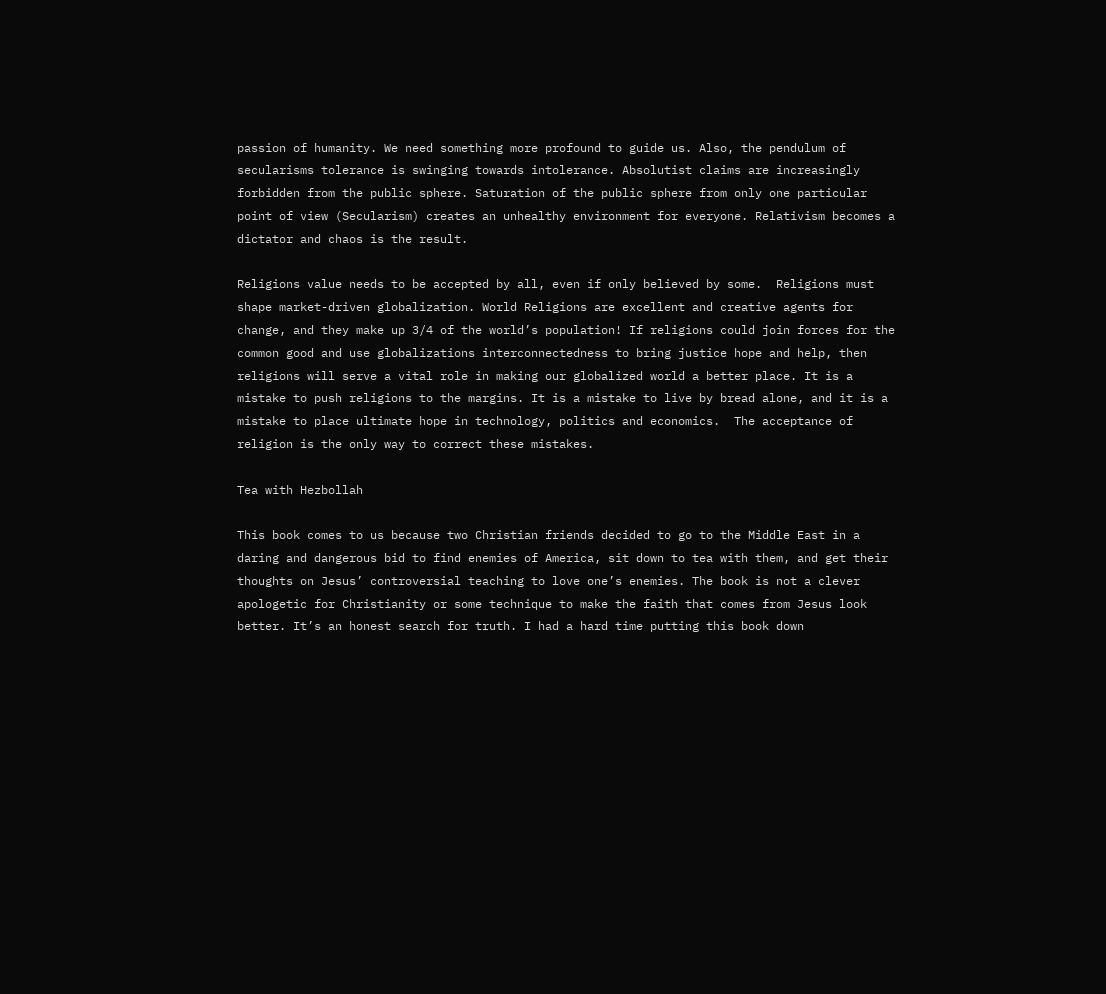passion of humanity. We need something more profound to guide us. Also, the pendulum of secularisms tolerance is swinging towards intolerance. Absolutist claims are increasingly forbidden from the public sphere. Saturation of the public sphere from only one particular point of view (Secularism) creates an unhealthy environment for everyone. Relativism becomes a dictator and chaos is the result.

Religions value needs to be accepted by all, even if only believed by some.  Religions must shape market-driven globalization. World Religions are excellent and creative agents for change, and they make up 3/4 of the world’s population! If religions could join forces for the common good and use globalizations interconnectedness to bring justice hope and help, then religions will serve a vital role in making our globalized world a better place. It is a mistake to push religions to the margins. It is a mistake to live by bread alone, and it is a mistake to place ultimate hope in technology, politics and economics.  The acceptance of religion is the only way to correct these mistakes.

Tea with Hezbollah

This book comes to us because two Christian friends decided to go to the Middle East in a daring and dangerous bid to find enemies of America, sit down to tea with them, and get their thoughts on Jesus’ controversial teaching to love one’s enemies. The book is not a clever apologetic for Christianity or some technique to make the faith that comes from Jesus look better. It’s an honest search for truth. I had a hard time putting this book down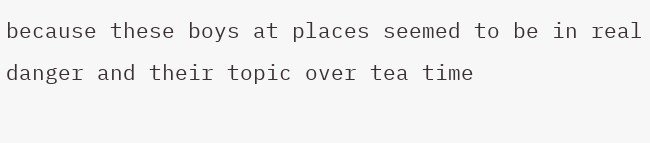because these boys at places seemed to be in real danger and their topic over tea time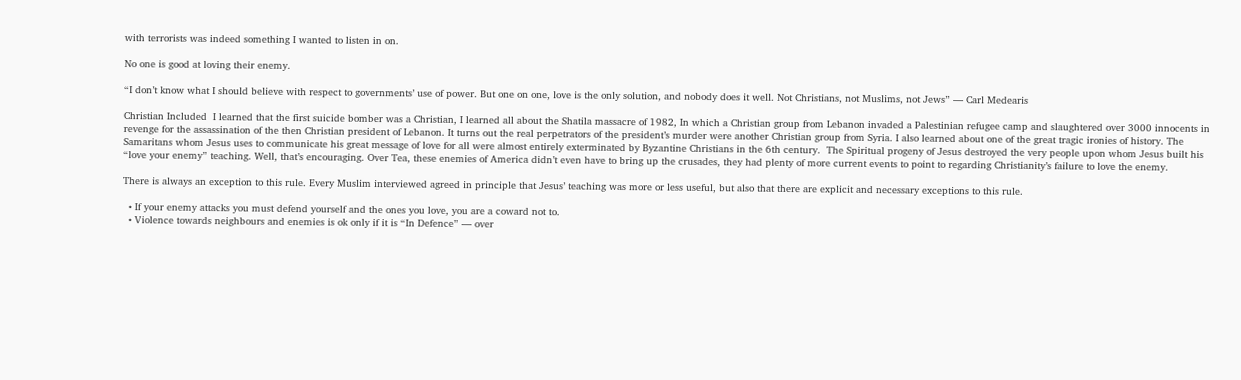with terrorists was indeed something I wanted to listen in on.

No one is good at loving their enemy.

“I don’t know what I should believe with respect to governments’ use of power. But one on one, love is the only solution, and nobody does it well. Not Christians, not Muslims, not Jews” — Carl Medearis

Christian Included  I learned that the first suicide bomber was a Christian, I learned all about the Shatila massacre of 1982, In which a Christian group from Lebanon invaded a Palestinian refugee camp and slaughtered over 3000 innocents in revenge for the assassination of the then Christian president of Lebanon. It turns out the real perpetrators of the president’s murder were another Christian group from Syria. I also learned about one of the great tragic ironies of history. The Samaritans whom Jesus uses to communicate his great message of love for all were almost entirely exterminated by Byzantine Christians in the 6th century.  The Spiritual progeny of Jesus destroyed the very people upon whom Jesus built his “love your enemy” teaching. Well, that’s encouraging. Over Tea, these enemies of America didn’t even have to bring up the crusades, they had plenty of more current events to point to regarding Christianity’s failure to love the enemy.

There is always an exception to this rule. Every Muslim interviewed agreed in principle that Jesus’ teaching was more or less useful, but also that there are explicit and necessary exceptions to this rule.

  • If your enemy attacks you must defend yourself and the ones you love, you are a coward not to.
  • Violence towards neighbours and enemies is ok only if it is “In Defence” — over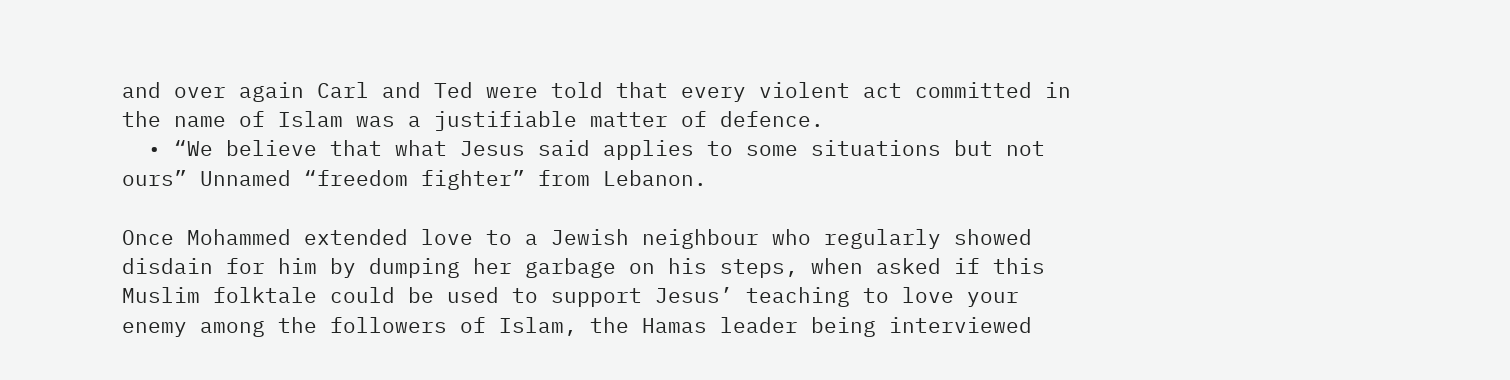and over again Carl and Ted were told that every violent act committed in the name of Islam was a justifiable matter of defence.
  • “We believe that what Jesus said applies to some situations but not ours” Unnamed “freedom fighter” from Lebanon.

Once Mohammed extended love to a Jewish neighbour who regularly showed disdain for him by dumping her garbage on his steps, when asked if this Muslim folktale could be used to support Jesus’ teaching to love your enemy among the followers of Islam, the Hamas leader being interviewed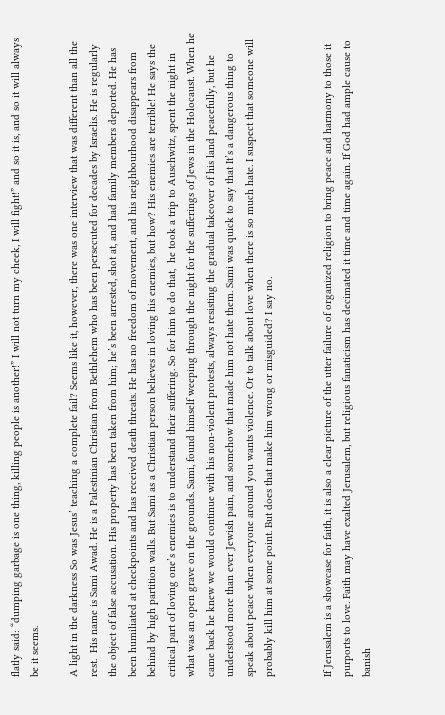flatly said: “dumping garbage is one thing, killing people is another!” I will not turn my cheek, I will fight!” and so it is, and so it will always be it seems.

A light in the darkness So was Jesus’ teaching a complete fail? Seems like it, however, there was one interview that was different than all the rest.  His name is Sami Awad. He is a Palestinian Christian from Bethlehem who has been persecuted for decades by Israelis. He is regularly the object of false accusation. His property has been taken from him; he’s been arrested, shot at, and had family members deported. He has been humiliated at checkpoints and has received death threats. He has no freedom of movement, and his neighbourhood disappears from behind by high partition walls. But Sami as a Christian person believes in loving his enemies, but how? His enemies are terrible! He says the critical part of loving one’s enemies is to understand their suffering. So for him to do that,  he took a trip to Auschwitz, spent the night in what was an open grave on the grounds. Sami, found himself weeping through the night for the sufferings of Jews in the Holocaust. When he came back he knew we would continue with his non-violent protests, always resisting the gradual takeover of his land peacefully, but he understood more than ever Jewish pain, and somehow that made him not hate them. Sami was quick to say that It’s a dangerous thing to speak about peace when everyone around you wants violence. Or to talk about love when there is so much hate. I suspect that someone will probably kill him at some point. But does that make him wrong or misguided? I say no.


If Jerusalem is a showcase for faith, it is also a clear picture of the utter failure of organized religion to bring peace and harmony to those it purports to love. Faith may have exalted Jerusalem, but religious fanaticism has decimated it time and time again. If God had ample cause to banish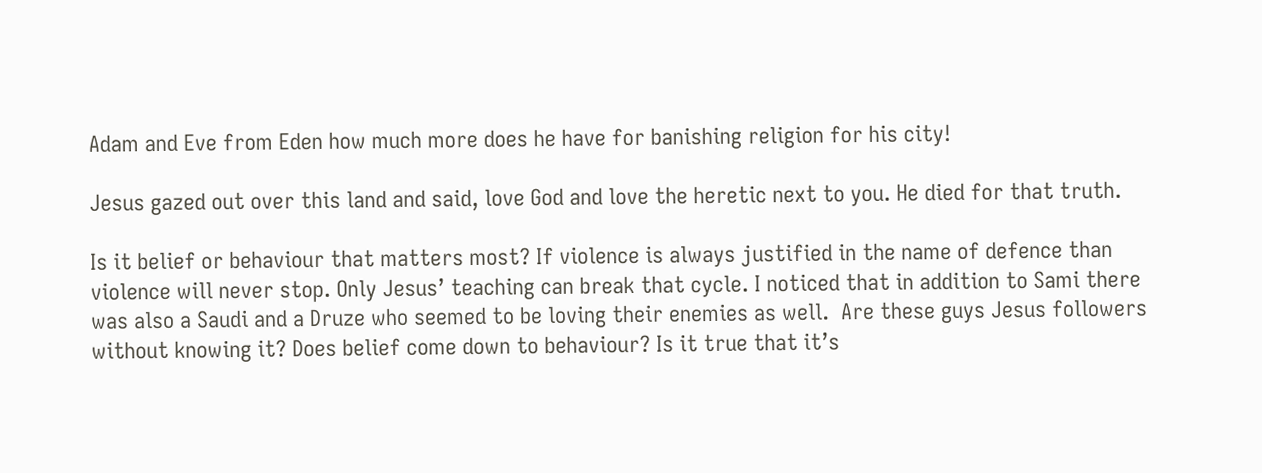Adam and Eve from Eden how much more does he have for banishing religion for his city!

Jesus gazed out over this land and said, love God and love the heretic next to you. He died for that truth.

Is it belief or behaviour that matters most? If violence is always justified in the name of defence than violence will never stop. Only Jesus’ teaching can break that cycle. I noticed that in addition to Sami there was also a Saudi and a Druze who seemed to be loving their enemies as well.  Are these guys Jesus followers without knowing it? Does belief come down to behaviour? Is it true that it’s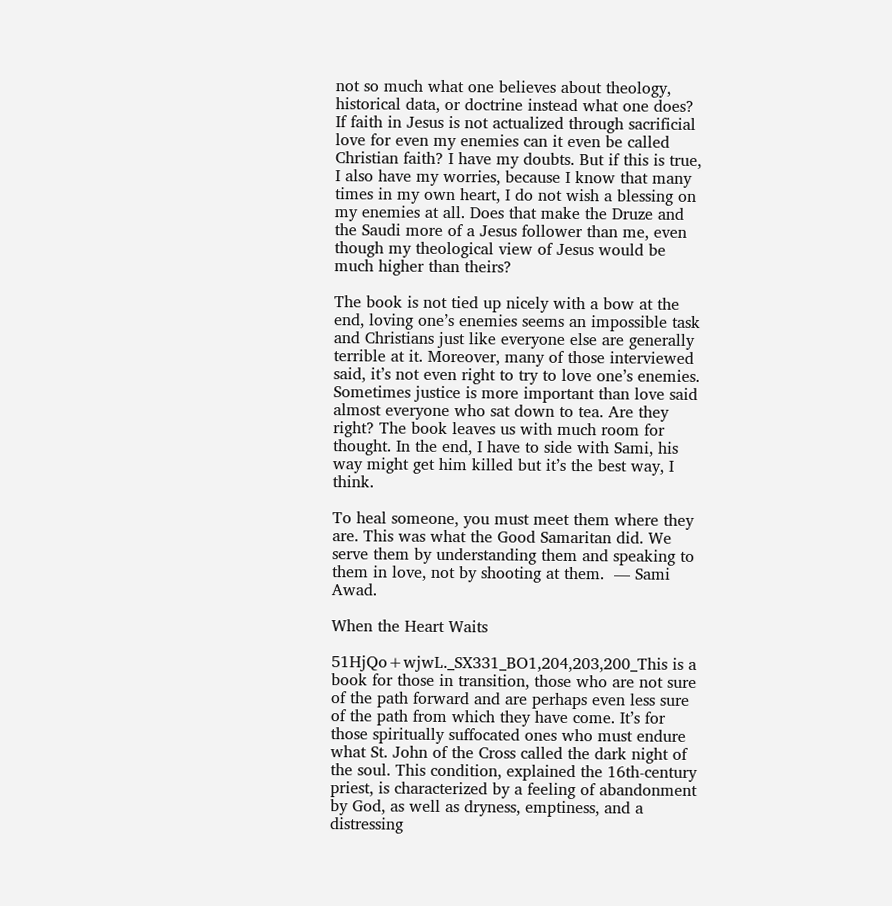not so much what one believes about theology, historical data, or doctrine instead what one does? If faith in Jesus is not actualized through sacrificial love for even my enemies can it even be called Christian faith? I have my doubts. But if this is true, I also have my worries, because I know that many times in my own heart, I do not wish a blessing on my enemies at all. Does that make the Druze and the Saudi more of a Jesus follower than me, even though my theological view of Jesus would be much higher than theirs?

The book is not tied up nicely with a bow at the end, loving one’s enemies seems an impossible task and Christians just like everyone else are generally terrible at it. Moreover, many of those interviewed said, it’s not even right to try to love one’s enemies. Sometimes justice is more important than love said almost everyone who sat down to tea. Are they right? The book leaves us with much room for thought. In the end, I have to side with Sami, his way might get him killed but it’s the best way, I think.

To heal someone, you must meet them where they are. This was what the Good Samaritan did. We serve them by understanding them and speaking to them in love, not by shooting at them.  — Sami Awad.

When the Heart Waits

51HjQo+wjwL._SX331_BO1,204,203,200_This is a book for those in transition, those who are not sure of the path forward and are perhaps even less sure of the path from which they have come. It’s for those spiritually suffocated ones who must endure what St. John of the Cross called the dark night of the soul. This condition, explained the 16th-century priest, is characterized by a feeling of abandonment by God, as well as dryness, emptiness, and a distressing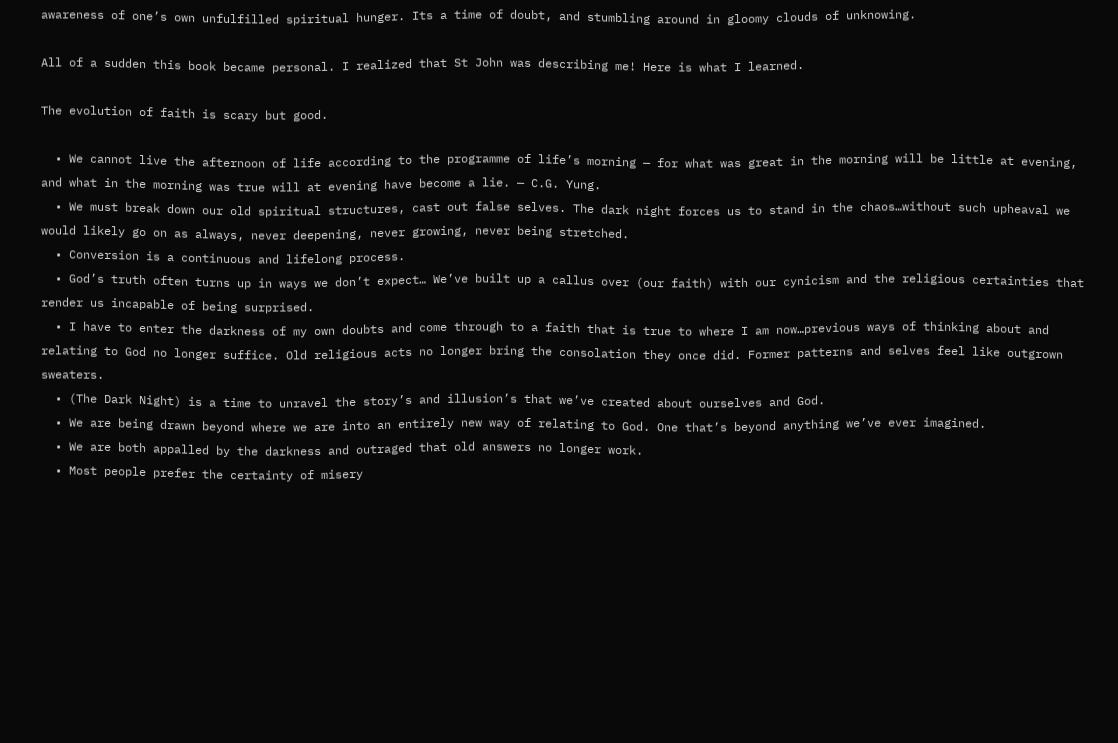awareness of one’s own unfulfilled spiritual hunger. Its a time of doubt, and stumbling around in gloomy clouds of unknowing.

All of a sudden this book became personal. I realized that St John was describing me! Here is what I learned.

The evolution of faith is scary but good.

  • We cannot live the afternoon of life according to the programme of life’s morning — for what was great in the morning will be little at evening, and what in the morning was true will at evening have become a lie. — C.G. Yung.
  • We must break down our old spiritual structures, cast out false selves. The dark night forces us to stand in the chaos…without such upheaval we would likely go on as always, never deepening, never growing, never being stretched.
  • Conversion is a continuous and lifelong process.
  • God’s truth often turns up in ways we don’t expect… We’ve built up a callus over (our faith) with our cynicism and the religious certainties that render us incapable of being surprised.
  • I have to enter the darkness of my own doubts and come through to a faith that is true to where I am now…previous ways of thinking about and relating to God no longer suffice. Old religious acts no longer bring the consolation they once did. Former patterns and selves feel like outgrown sweaters.
  • (The Dark Night) is a time to unravel the story’s and illusion’s that we’ve created about ourselves and God.
  • We are being drawn beyond where we are into an entirely new way of relating to God. One that’s beyond anything we’ve ever imagined.
  • We are both appalled by the darkness and outraged that old answers no longer work.
  • Most people prefer the certainty of misery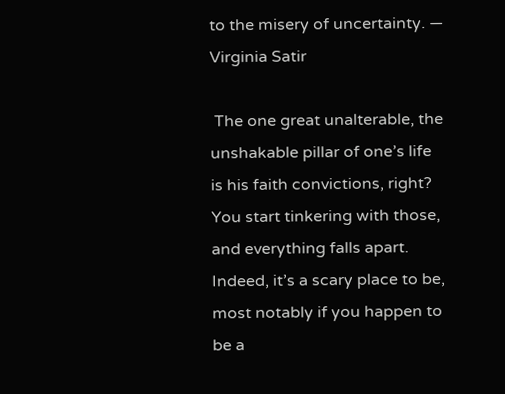to the misery of uncertainty. — Virginia Satir

 The one great unalterable, the unshakable pillar of one’s life is his faith convictions, right? You start tinkering with those, and everything falls apart. Indeed, it’s a scary place to be, most notably if you happen to be a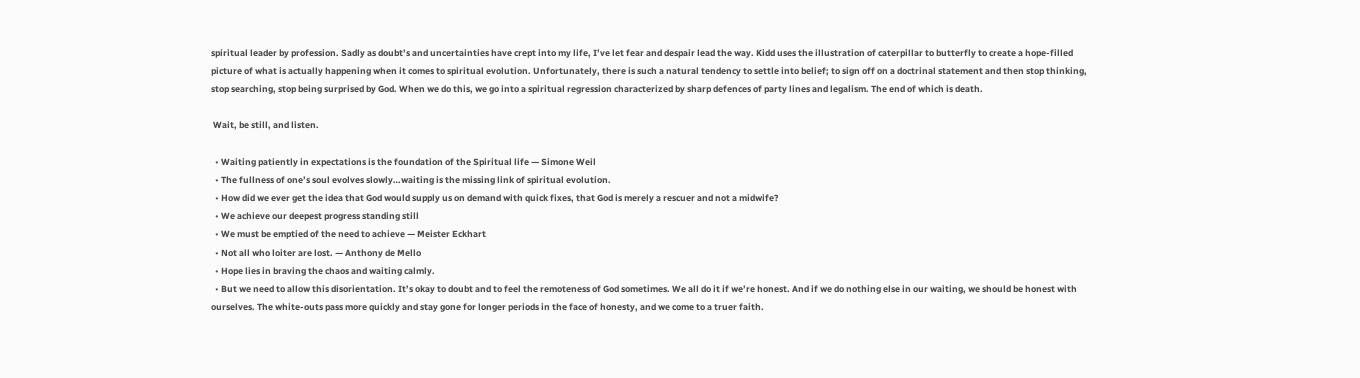spiritual leader by profession. Sadly as doubt’s and uncertainties have crept into my life, I’ve let fear and despair lead the way. Kidd uses the illustration of caterpillar to butterfly to create a hope-filled picture of what is actually happening when it comes to spiritual evolution. Unfortunately, there is such a natural tendency to settle into belief; to sign off on a doctrinal statement and then stop thinking, stop searching, stop being surprised by God. When we do this, we go into a spiritual regression characterized by sharp defences of party lines and legalism. The end of which is death.

 Wait, be still, and listen.

  • Waiting patiently in expectations is the foundation of the Spiritual life — Simone Weil
  • The fullness of one’s soul evolves slowly…waiting is the missing link of spiritual evolution.
  • How did we ever get the idea that God would supply us on demand with quick fixes, that God is merely a rescuer and not a midwife?
  • We achieve our deepest progress standing still
  • We must be emptied of the need to achieve — Meister Eckhart
  • Not all who loiter are lost. — Anthony de Mello
  • Hope lies in braving the chaos and waiting calmly.
  • But we need to allow this disorientation. It’s okay to doubt and to feel the remoteness of God sometimes. We all do it if we’re honest. And if we do nothing else in our waiting, we should be honest with ourselves. The white-outs pass more quickly and stay gone for longer periods in the face of honesty, and we come to a truer faith.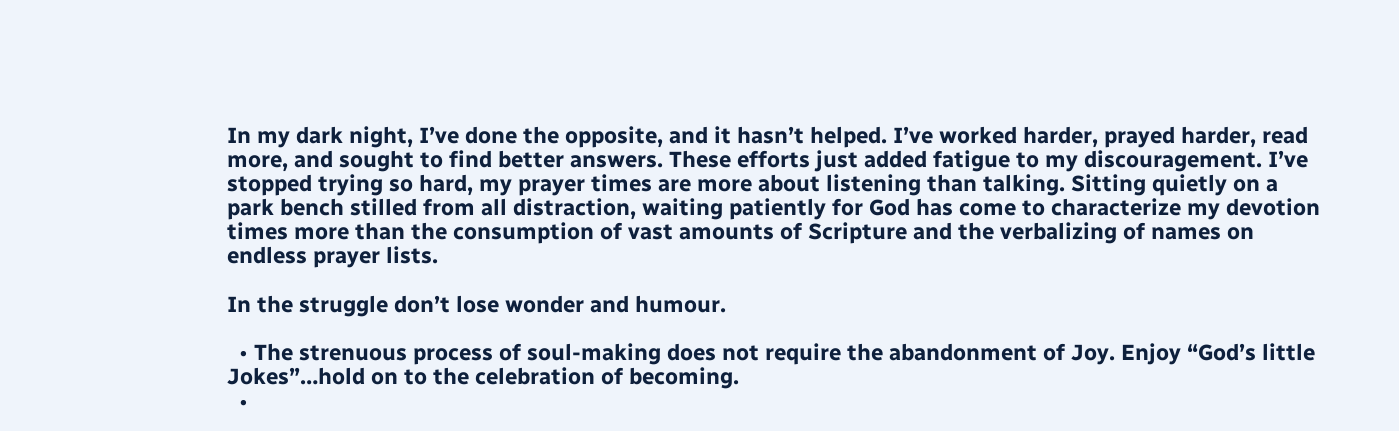In my dark night, I’ve done the opposite, and it hasn’t helped. I’ve worked harder, prayed harder, read more, and sought to find better answers. These efforts just added fatigue to my discouragement. I’ve stopped trying so hard, my prayer times are more about listening than talking. Sitting quietly on a park bench stilled from all distraction, waiting patiently for God has come to characterize my devotion times more than the consumption of vast amounts of Scripture and the verbalizing of names on endless prayer lists.

In the struggle don’t lose wonder and humour.

  • The strenuous process of soul-making does not require the abandonment of Joy. Enjoy “God’s little Jokes”…hold on to the celebration of becoming.
  •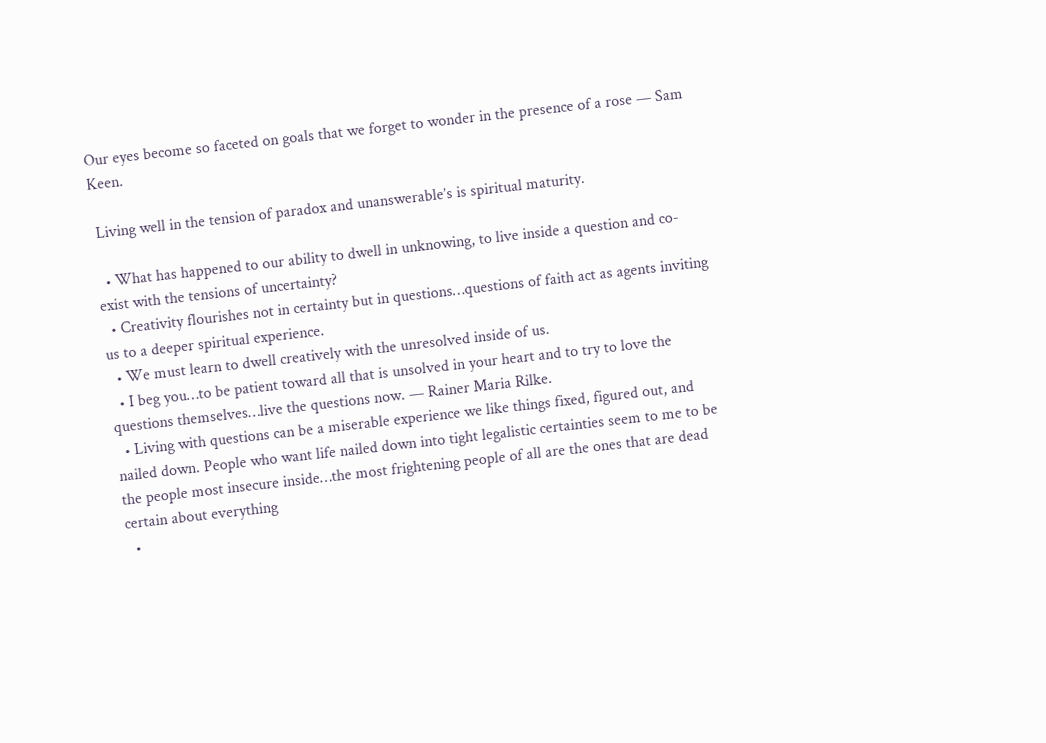Our eyes become so faceted on goals that we forget to wonder in the presence of a rose — Sam Keen.

 Living well in the tension of paradox and unanswerable’s is spiritual maturity.

  • What has happened to our ability to dwell in unknowing, to live inside a question and co-exist with the tensions of uncertainty?
  • Creativity flourishes not in certainty but in questions…questions of faith act as agents inviting us to a deeper spiritual experience.
  • We must learn to dwell creatively with the unresolved inside of us.
  • I beg you…to be patient toward all that is unsolved in your heart and to try to love the questions themselves…live the questions now. — Rainer Maria Rilke.
  • Living with questions can be a miserable experience we like things fixed, figured out, and nailed down. People who want life nailed down into tight legalistic certainties seem to me to be the people most insecure inside…the most frightening people of all are the ones that are dead certain about everything
  •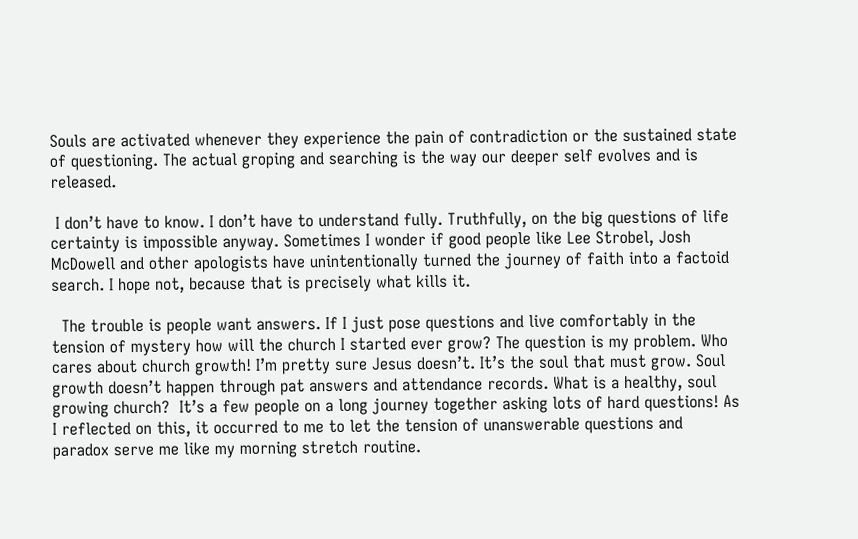Souls are activated whenever they experience the pain of contradiction or the sustained state of questioning. The actual groping and searching is the way our deeper self evolves and is released.

 I don’t have to know. I don’t have to understand fully. Truthfully, on the big questions of life certainty is impossible anyway. Sometimes I wonder if good people like Lee Strobel, Josh McDowell and other apologists have unintentionally turned the journey of faith into a factoid search. I hope not, because that is precisely what kills it.

  The trouble is people want answers. If I just pose questions and live comfortably in the tension of mystery how will the church I started ever grow? The question is my problem. Who cares about church growth! I’m pretty sure Jesus doesn’t. It’s the soul that must grow. Soul growth doesn’t happen through pat answers and attendance records. What is a healthy, soul growing church?  It’s a few people on a long journey together asking lots of hard questions! As I reflected on this, it occurred to me to let the tension of unanswerable questions and paradox serve me like my morning stretch routine.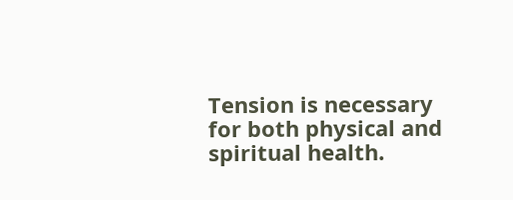Tension is necessary for both physical and spiritual health.